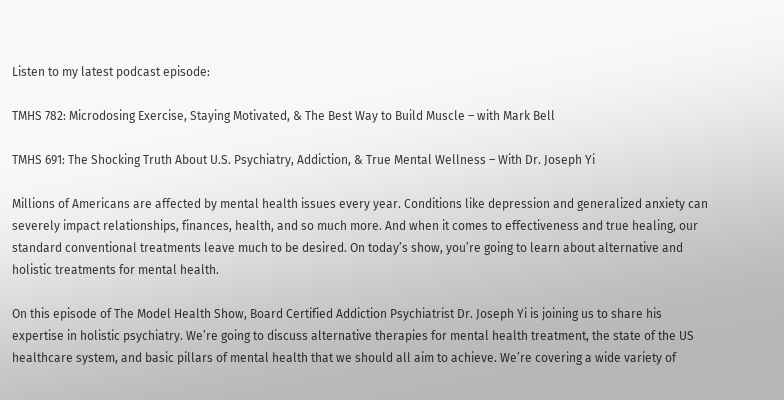Listen to my latest podcast episode:

TMHS 782: Microdosing Exercise, Staying Motivated, & The Best Way to Build Muscle – with Mark Bell

TMHS 691: The Shocking Truth About U.S. Psychiatry, Addiction, & True Mental Wellness – With Dr. Joseph Yi

Millions of Americans are affected by mental health issues every year. Conditions like depression and generalized anxiety can severely impact relationships, finances, health, and so much more. And when it comes to effectiveness and true healing, our standard conventional treatments leave much to be desired. On today’s show, you’re going to learn about alternative and holistic treatments for mental health.

On this episode of The Model Health Show, Board Certified Addiction Psychiatrist Dr. Joseph Yi is joining us to share his expertise in holistic psychiatry. We’re going to discuss alternative therapies for mental health treatment, the state of the US healthcare system, and basic pillars of mental health that we should all aim to achieve. We’re covering a wide variety of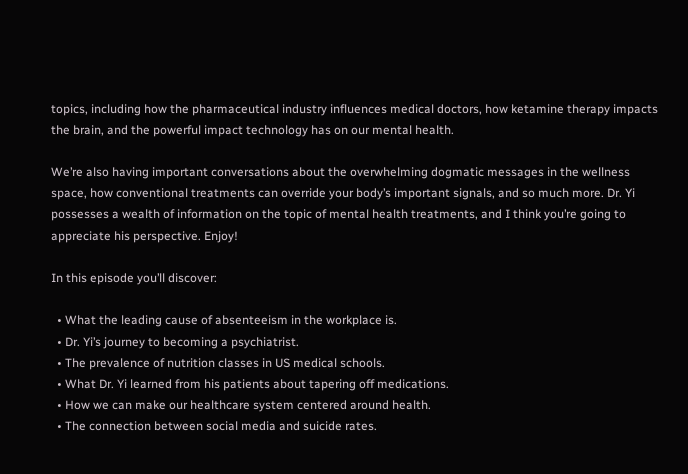topics, including how the pharmaceutical industry influences medical doctors, how ketamine therapy impacts the brain, and the powerful impact technology has on our mental health.

We’re also having important conversations about the overwhelming dogmatic messages in the wellness space, how conventional treatments can override your body’s important signals, and so much more. Dr. Yi possesses a wealth of information on the topic of mental health treatments, and I think you’re going to appreciate his perspective. Enjoy!

In this episode you’ll discover:

  • What the leading cause of absenteeism in the workplace is.
  • Dr. Yi’s journey to becoming a psychiatrist.
  • The prevalence of nutrition classes in US medical schools.
  • What Dr. Yi learned from his patients about tapering off medications.
  • How we can make our healthcare system centered around health.
  • The connection between social media and suicide rates.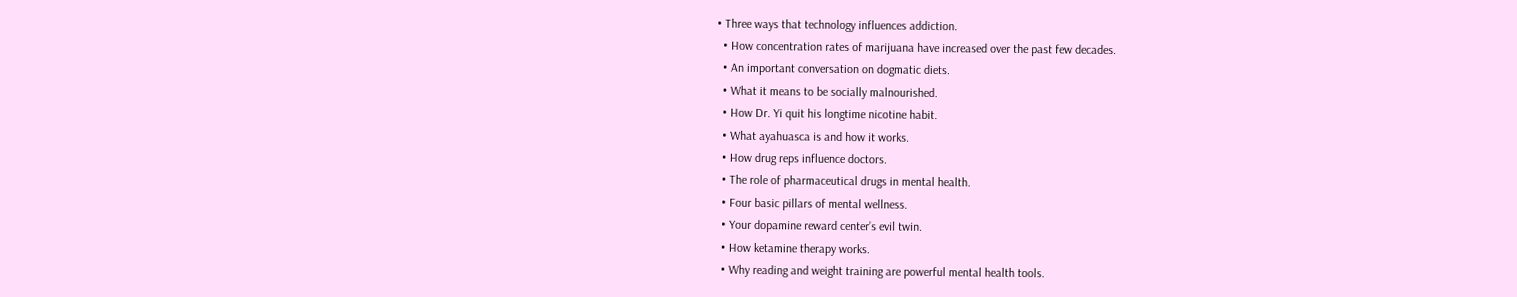• Three ways that technology influences addiction.
  • How concentration rates of marijuana have increased over the past few decades.
  • An important conversation on dogmatic diets.
  • What it means to be socially malnourished.
  • How Dr. Yi quit his longtime nicotine habit.
  • What ayahuasca is and how it works.
  • How drug reps influence doctors.
  • The role of pharmaceutical drugs in mental health.
  • Four basic pillars of mental wellness.
  • Your dopamine reward center’s evil twin.
  • How ketamine therapy works.
  • Why reading and weight training are powerful mental health tools.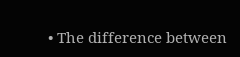• The difference between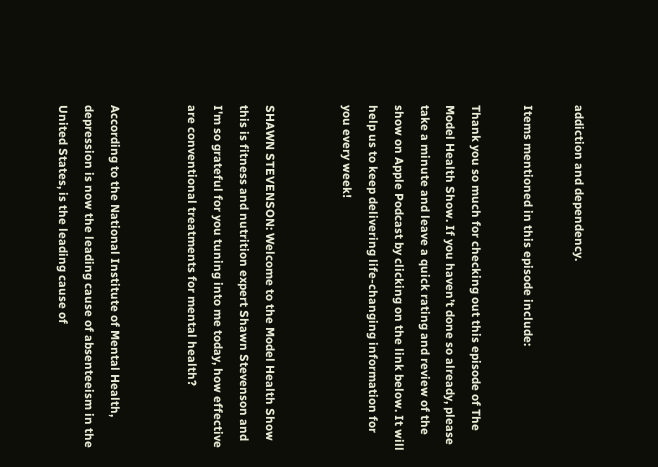addiction and dependency.

Items mentioned in this episode include:

Thank you so much for checking out this episode of The Model Health Show. If you haven’t done so already, please take a minute and leave a quick rating and review of the show on Apple Podcast by clicking on the link below. It will help us to keep delivering life-changing information for you every week!


SHAWN STEVENSON: Welcome to the Model Health Show this is fitness and nutrition expert Shawn Stevenson and I'm so grateful for you tuning into me today, how effective are conventional treatments for mental health?


According to the National Institute of Mental Health, depression is now the leading cause of absenteeism in the United States, is the leading cause of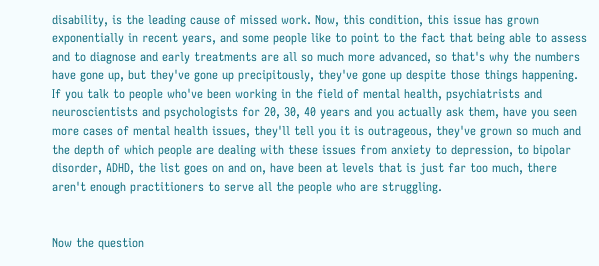disability, is the leading cause of missed work. Now, this condition, this issue has grown exponentially in recent years, and some people like to point to the fact that being able to assess and to diagnose and early treatments are all so much more advanced, so that's why the numbers have gone up, but they've gone up precipitously, they've gone up despite those things happening. If you talk to people who've been working in the field of mental health, psychiatrists and neuroscientists and psychologists for 20, 30, 40 years and you actually ask them, have you seen more cases of mental health issues, they'll tell you it is outrageous, they've grown so much and the depth of which people are dealing with these issues from anxiety to depression, to bipolar disorder, ADHD, the list goes on and on, have been at levels that is just far too much, there aren't enough practitioners to serve all the people who are struggling.


Now the question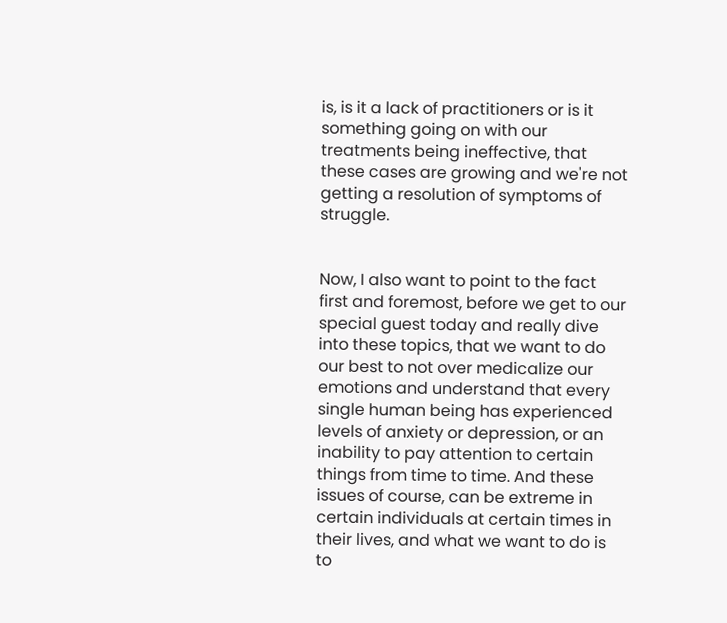is, is it a lack of practitioners or is it something going on with our treatments being ineffective, that these cases are growing and we're not getting a resolution of symptoms of struggle.


Now, I also want to point to the fact first and foremost, before we get to our special guest today and really dive into these topics, that we want to do our best to not over medicalize our emotions and understand that every single human being has experienced levels of anxiety or depression, or an inability to pay attention to certain things from time to time. And these issues of course, can be extreme in certain individuals at certain times in their lives, and what we want to do is to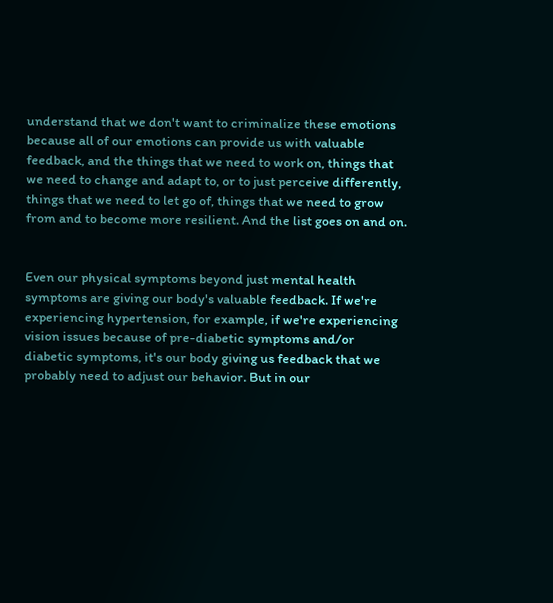understand that we don't want to criminalize these emotions because all of our emotions can provide us with valuable feedback, and the things that we need to work on, things that we need to change and adapt to, or to just perceive differently, things that we need to let go of, things that we need to grow from and to become more resilient. And the list goes on and on.


Even our physical symptoms beyond just mental health symptoms are giving our body's valuable feedback. If we're experiencing hypertension, for example, if we're experiencing vision issues because of pre-diabetic symptoms and/or diabetic symptoms, it's our body giving us feedback that we probably need to adjust our behavior. But in our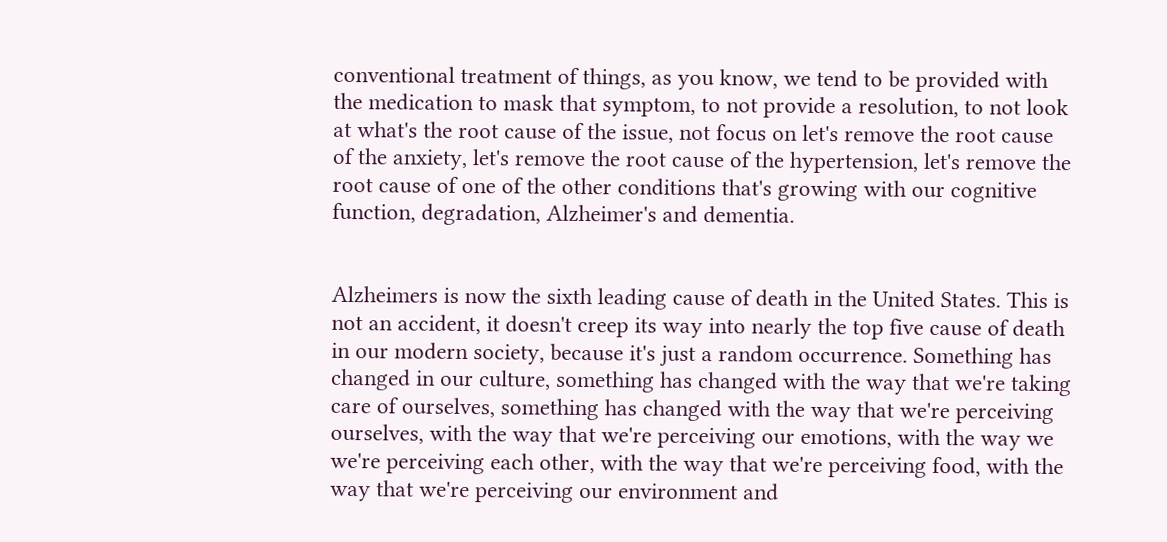conventional treatment of things, as you know, we tend to be provided with the medication to mask that symptom, to not provide a resolution, to not look at what's the root cause of the issue, not focus on let's remove the root cause of the anxiety, let's remove the root cause of the hypertension, let's remove the root cause of one of the other conditions that's growing with our cognitive function, degradation, Alzheimer's and dementia.


Alzheimers is now the sixth leading cause of death in the United States. This is not an accident, it doesn't creep its way into nearly the top five cause of death in our modern society, because it's just a random occurrence. Something has changed in our culture, something has changed with the way that we're taking care of ourselves, something has changed with the way that we're perceiving ourselves, with the way that we're perceiving our emotions, with the way we we're perceiving each other, with the way that we're perceiving food, with the way that we're perceiving our environment and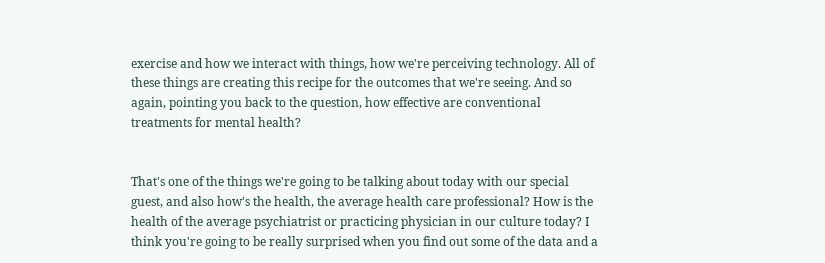exercise and how we interact with things, how we're perceiving technology. All of these things are creating this recipe for the outcomes that we're seeing. And so again, pointing you back to the question, how effective are conventional treatments for mental health?


That's one of the things we're going to be talking about today with our special guest, and also how's the health, the average health care professional? How is the health of the average psychiatrist or practicing physician in our culture today? I think you're going to be really surprised when you find out some of the data and a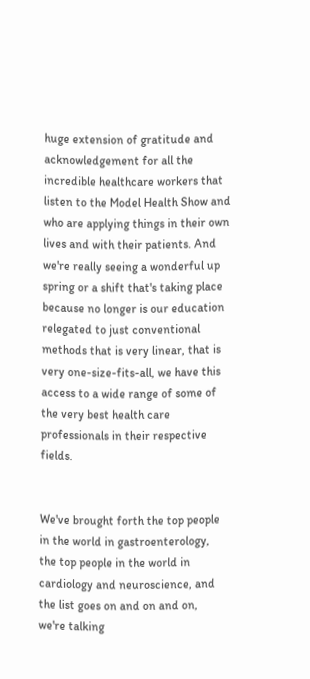huge extension of gratitude and acknowledgement for all the incredible healthcare workers that listen to the Model Health Show and who are applying things in their own lives and with their patients. And we're really seeing a wonderful up spring or a shift that's taking place because no longer is our education relegated to just conventional methods that is very linear, that is very one-size-fits-all, we have this access to a wide range of some of the very best health care professionals in their respective fields.


We've brought forth the top people in the world in gastroenterology, the top people in the world in cardiology and neuroscience, and the list goes on and on and on, we're talking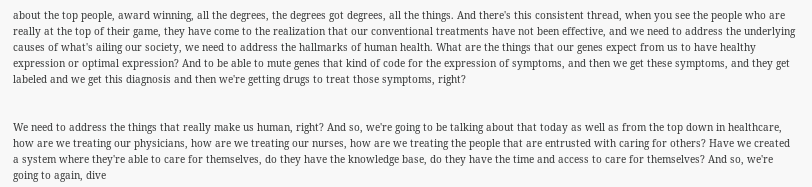about the top people, award winning, all the degrees, the degrees got degrees, all the things. And there's this consistent thread, when you see the people who are really at the top of their game, they have come to the realization that our conventional treatments have not been effective, and we need to address the underlying causes of what's ailing our society, we need to address the hallmarks of human health. What are the things that our genes expect from us to have healthy expression or optimal expression? And to be able to mute genes that kind of code for the expression of symptoms, and then we get these symptoms, and they get labeled and we get this diagnosis and then we're getting drugs to treat those symptoms, right?


We need to address the things that really make us human, right? And so, we're going to be talking about that today as well as from the top down in healthcare, how are we treating our physicians, how are we treating our nurses, how are we treating the people that are entrusted with caring for others? Have we created a system where they're able to care for themselves, do they have the knowledge base, do they have the time and access to care for themselves? And so, we're going to again, dive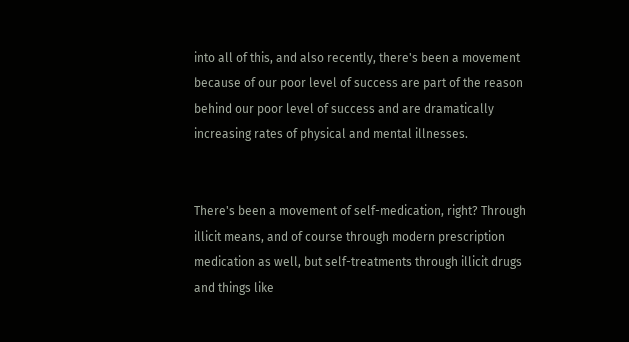into all of this, and also recently, there's been a movement because of our poor level of success are part of the reason behind our poor level of success and are dramatically increasing rates of physical and mental illnesses.


There's been a movement of self-medication, right? Through illicit means, and of course through modern prescription medication as well, but self-treatments through illicit drugs and things like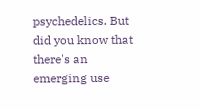psychedelics. But did you know that there's an emerging use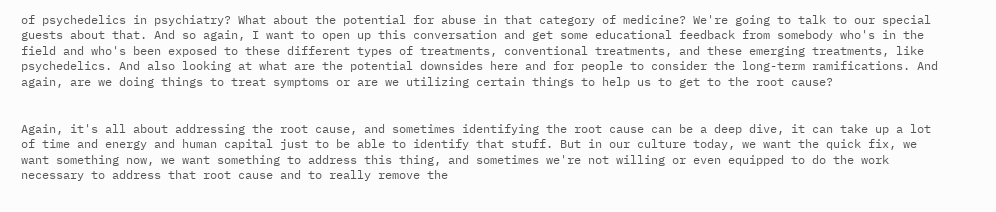of psychedelics in psychiatry? What about the potential for abuse in that category of medicine? We're going to talk to our special guests about that. And so again, I want to open up this conversation and get some educational feedback from somebody who's in the field and who's been exposed to these different types of treatments, conventional treatments, and these emerging treatments, like psychedelics. And also looking at what are the potential downsides here and for people to consider the long-term ramifications. And again, are we doing things to treat symptoms or are we utilizing certain things to help us to get to the root cause?


Again, it's all about addressing the root cause, and sometimes identifying the root cause can be a deep dive, it can take up a lot of time and energy and human capital just to be able to identify that stuff. But in our culture today, we want the quick fix, we want something now, we want something to address this thing, and sometimes we're not willing or even equipped to do the work necessary to address that root cause and to really remove the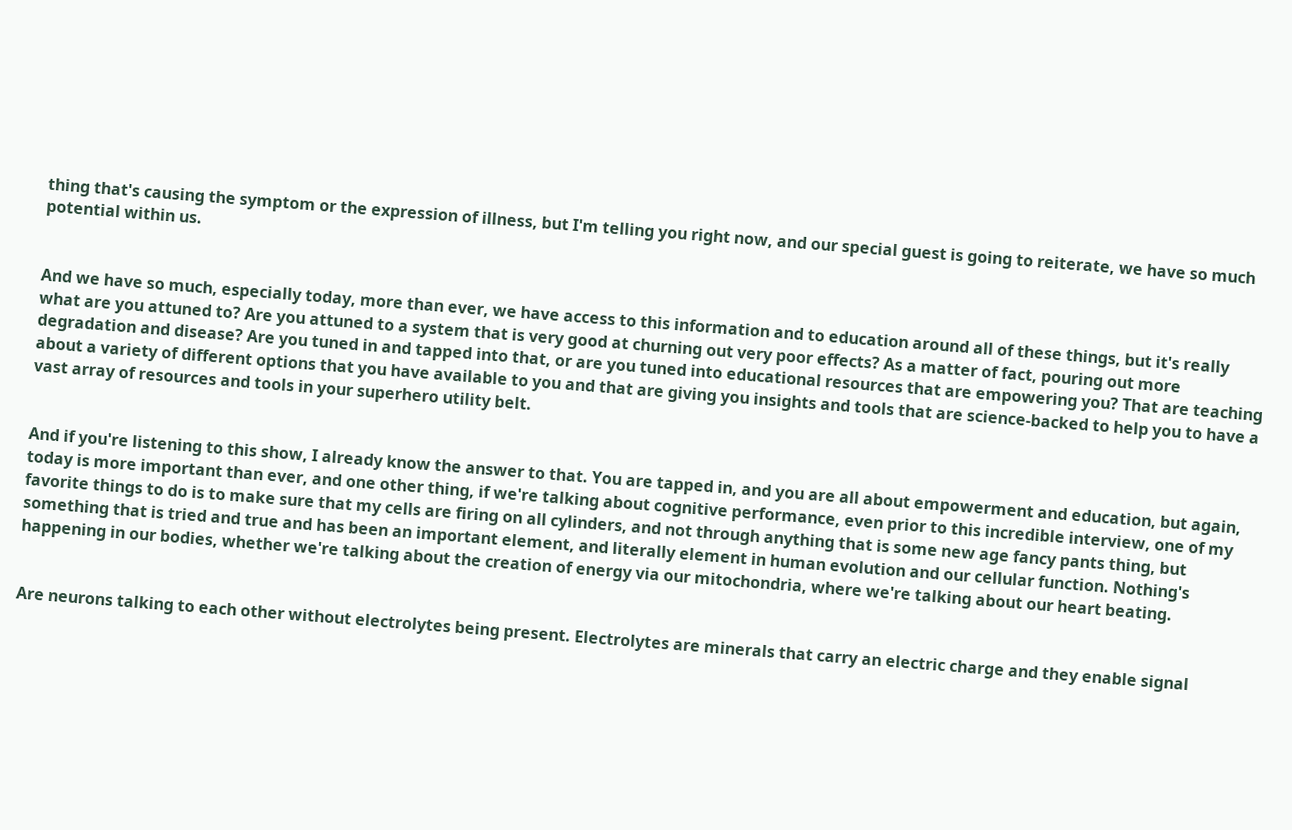thing that's causing the symptom or the expression of illness, but I'm telling you right now, and our special guest is going to reiterate, we have so much potential within us.


And we have so much, especially today, more than ever, we have access to this information and to education around all of these things, but it's really what are you attuned to? Are you attuned to a system that is very good at churning out very poor effects? As a matter of fact, pouring out more degradation and disease? Are you tuned in and tapped into that, or are you tuned into educational resources that are empowering you? That are teaching about a variety of different options that you have available to you and that are giving you insights and tools that are science-backed to help you to have a vast array of resources and tools in your superhero utility belt.


And if you're listening to this show, I already know the answer to that. You are tapped in, and you are all about empowerment and education, but again, today is more important than ever, and one other thing, if we're talking about cognitive performance, even prior to this incredible interview, one of my favorite things to do is to make sure that my cells are firing on all cylinders, and not through anything that is some new age fancy pants thing, but something that is tried and true and has been an important element, and literally element in human evolution and our cellular function. Nothing's happening in our bodies, whether we're talking about the creation of energy via our mitochondria, where we're talking about our heart beating.


Are neurons talking to each other without electrolytes being present. Electrolytes are minerals that carry an electric charge and they enable signal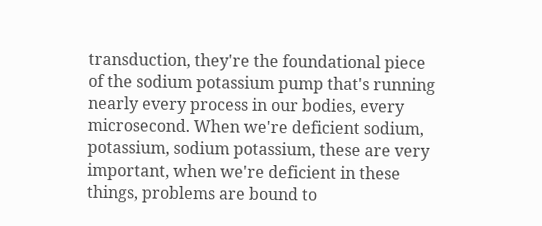transduction, they're the foundational piece of the sodium potassium pump that's running nearly every process in our bodies, every microsecond. When we're deficient sodium, potassium, sodium potassium, these are very important, when we're deficient in these things, problems are bound to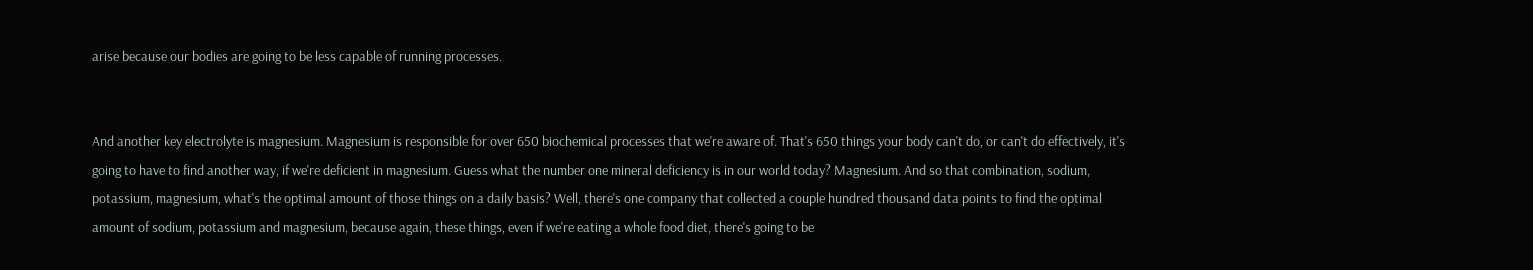arise because our bodies are going to be less capable of running processes.


And another key electrolyte is magnesium. Magnesium is responsible for over 650 biochemical processes that we're aware of. That's 650 things your body can't do, or can't do effectively, it's going to have to find another way, if we're deficient in magnesium. Guess what the number one mineral deficiency is in our world today? Magnesium. And so that combination, sodium, potassium, magnesium, what's the optimal amount of those things on a daily basis? Well, there's one company that collected a couple hundred thousand data points to find the optimal amount of sodium, potassium and magnesium, because again, these things, even if we're eating a whole food diet, there's going to be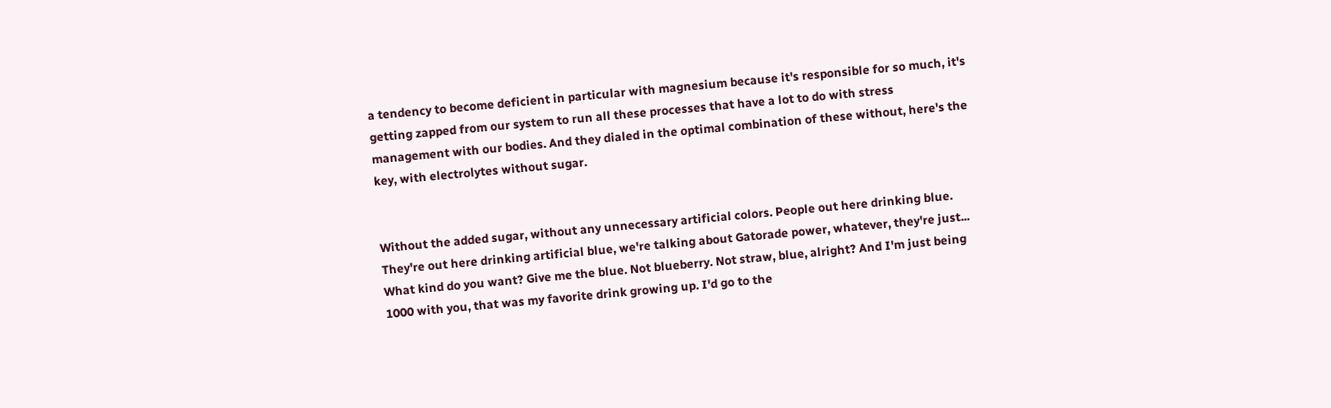a tendency to become deficient in particular with magnesium because it's responsible for so much, it's getting zapped from our system to run all these processes that have a lot to do with stress management with our bodies. And they dialed in the optimal combination of these without, here's the key, with electrolytes without sugar.


Without the added sugar, without any unnecessary artificial colors. People out here drinking blue. They're out here drinking artificial blue, we're talking about Gatorade power, whatever, they're just... What kind do you want? Give me the blue. Not blueberry. Not straw, blue, alright? And I'm just being 1000 with you, that was my favorite drink growing up. I'd go to the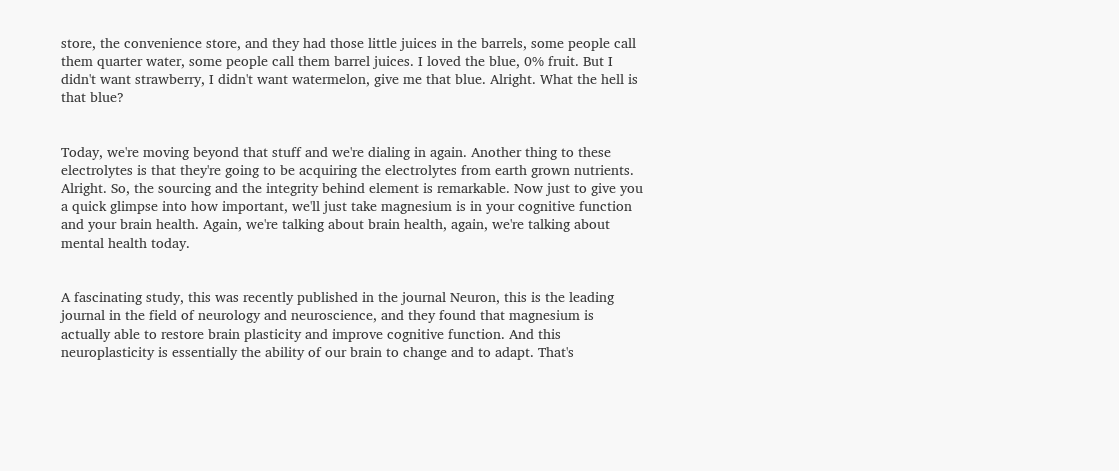store, the convenience store, and they had those little juices in the barrels, some people call them quarter water, some people call them barrel juices. I loved the blue, 0% fruit. But I didn't want strawberry, I didn't want watermelon, give me that blue. Alright. What the hell is that blue?


Today, we're moving beyond that stuff and we're dialing in again. Another thing to these electrolytes is that they're going to be acquiring the electrolytes from earth grown nutrients. Alright. So, the sourcing and the integrity behind element is remarkable. Now just to give you a quick glimpse into how important, we'll just take magnesium is in your cognitive function and your brain health. Again, we're talking about brain health, again, we're talking about mental health today.


A fascinating study, this was recently published in the journal Neuron, this is the leading journal in the field of neurology and neuroscience, and they found that magnesium is actually able to restore brain plasticity and improve cognitive function. And this neuroplasticity is essentially the ability of our brain to change and to adapt. That's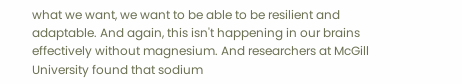what we want, we want to be able to be resilient and adaptable. And again, this isn't happening in our brains effectively without magnesium. And researchers at McGill University found that sodium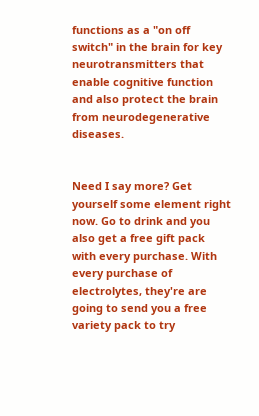functions as a "on off switch" in the brain for key neurotransmitters that enable cognitive function and also protect the brain from neurodegenerative diseases.


Need I say more? Get yourself some element right now. Go to drink and you also get a free gift pack with every purchase. With every purchase of electrolytes, they're are going to send you a free variety pack to try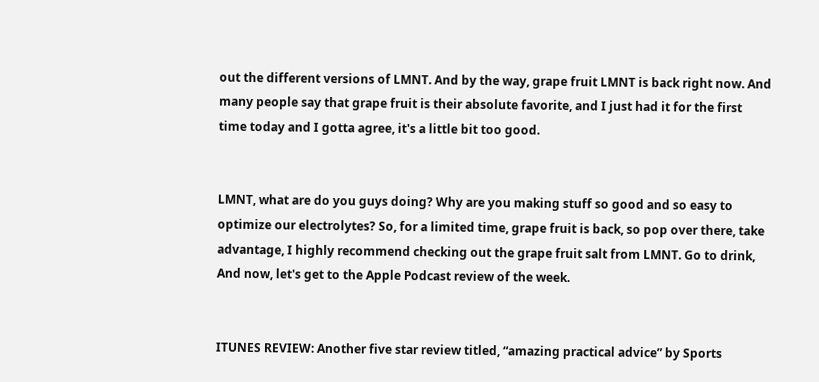out the different versions of LMNT. And by the way, grape fruit LMNT is back right now. And many people say that grape fruit is their absolute favorite, and I just had it for the first time today and I gotta agree, it's a little bit too good.


LMNT, what are do you guys doing? Why are you making stuff so good and so easy to optimize our electrolytes? So, for a limited time, grape fruit is back, so pop over there, take advantage, I highly recommend checking out the grape fruit salt from LMNT. Go to drink, And now, let's get to the Apple Podcast review of the week.


ITUNES REVIEW: Another five star review titled, “amazing practical advice” by Sports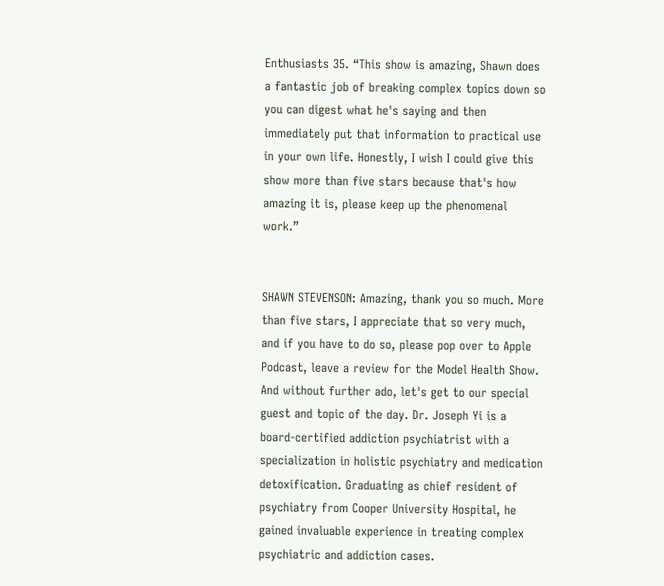Enthusiasts 35. “This show is amazing, Shawn does a fantastic job of breaking complex topics down so you can digest what he's saying and then immediately put that information to practical use in your own life. Honestly, I wish I could give this show more than five stars because that's how amazing it is, please keep up the phenomenal work.”


SHAWN STEVENSON: Amazing, thank you so much. More than five stars, I appreciate that so very much, and if you have to do so, please pop over to Apple Podcast, leave a review for the Model Health Show. And without further ado, let's get to our special guest and topic of the day. Dr. Joseph Yi is a board-certified addiction psychiatrist with a specialization in holistic psychiatry and medication detoxification. Graduating as chief resident of psychiatry from Cooper University Hospital, he gained invaluable experience in treating complex psychiatric and addiction cases.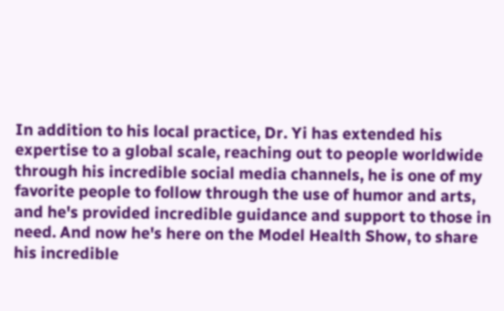In addition to his local practice, Dr. Yi has extended his expertise to a global scale, reaching out to people worldwide through his incredible social media channels, he is one of my favorite people to follow through the use of humor and arts, and he's provided incredible guidance and support to those in need. And now he's here on the Model Health Show, to share his incredible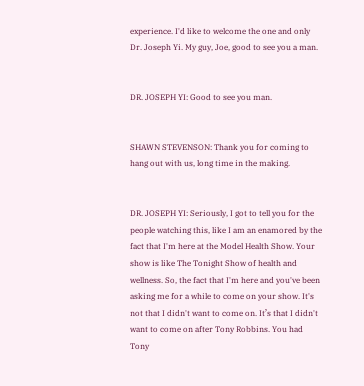experience. I'd like to welcome the one and only Dr. Joseph Yi. My guy, Joe, good to see you a man.


DR. JOSEPH YI: Good to see you man.


SHAWN STEVENSON: Thank you for coming to hang out with us, long time in the making.


DR. JOSEPH YI: Seriously, I got to tell you for the people watching this, like I am an enamored by the fact that I'm here at the Model Health Show. Your show is like The Tonight Show of health and wellness. So, the fact that I'm here and you've been asking me for a while to come on your show. It's not that I didn't want to come on. It’s that I didn't want to come on after Tony Robbins. You had Tony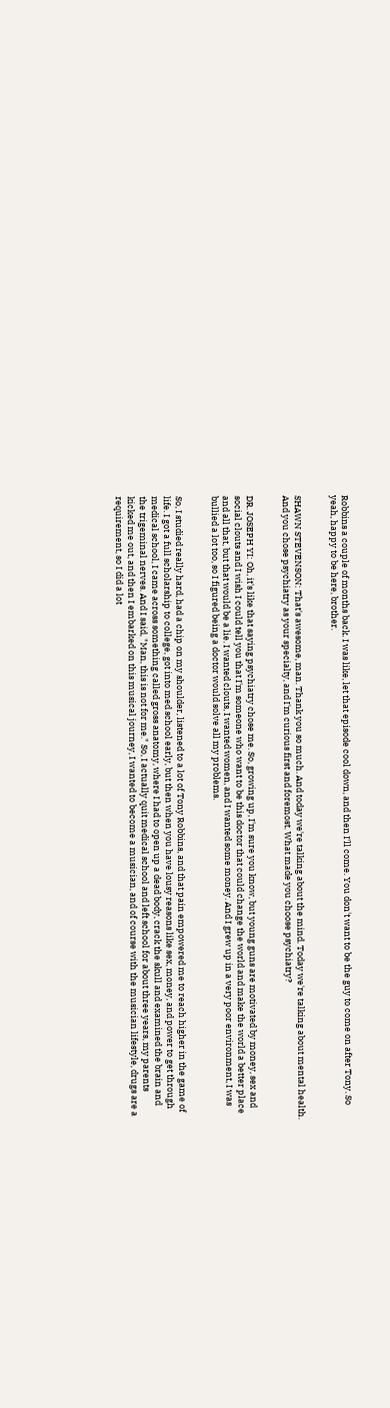Robbins a couple of months back. I was like, let that episode cool down, and then I'll come. You don't want to be the guy to come on after Tony. So yeah, happy to be here, brother.


SHAWN STEVENSON: That's awesome, man. Thank you so much. And today we're talking about the mind. Today we're talking about mental health. And you chose psychiatry as your specialty, and I'm curious first and foremost. What made you choose psychiatry?


DR. JOSEPH YI: Oh, it's like that saying psychiatry chose me. So, growing up, I'm sure you know, but young guns are motivated by money, sex and social clouts and I wish I could tell you that I'm someone who want to be this doctor that could change the world and make the world a better place and all that, but that would be a lie. I wanted clouts, I wanted women, and I wanted some money. And I grew up in a very poor environment, I was bullied a lot too, so I figured being a doctor would solve all my problems.


So, I studied really hard, had a chip on my shoulder, listened to a lot of Tony Robbins, and that pain empowered me to reach higher in the game of life. I got a full scholarship to college, got into med school early, but then when you have lousy reasons like sex, money, and power to get through medical school, I came across something called gross anatomy, where I had to open up a dead body, crack the skull and examined the brain and the trigeminal nerves. And I said, "Man, this is not for me." So, I actually quit medical school and left school for about three years, my parents kicked me out, and then I embarked on this musical journey, I wanted to become a musician, and of course with the musician lifestyle, drugs are a requirement, so I did a lot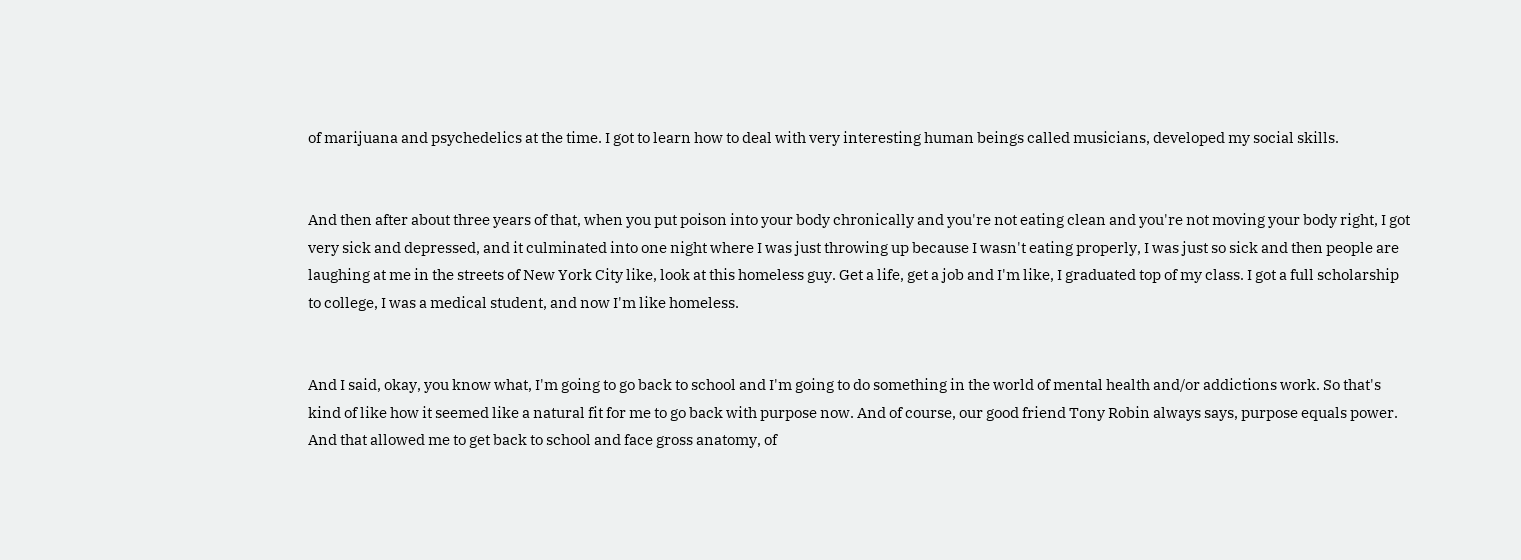of marijuana and psychedelics at the time. I got to learn how to deal with very interesting human beings called musicians, developed my social skills.


And then after about three years of that, when you put poison into your body chronically and you're not eating clean and you're not moving your body right, I got very sick and depressed, and it culminated into one night where I was just throwing up because I wasn't eating properly, I was just so sick and then people are laughing at me in the streets of New York City like, look at this homeless guy. Get a life, get a job and I'm like, I graduated top of my class. I got a full scholarship to college, I was a medical student, and now I'm like homeless.


And I said, okay, you know what, I'm going to go back to school and I'm going to do something in the world of mental health and/or addictions work. So that's kind of like how it seemed like a natural fit for me to go back with purpose now. And of course, our good friend Tony Robin always says, purpose equals power. And that allowed me to get back to school and face gross anatomy, of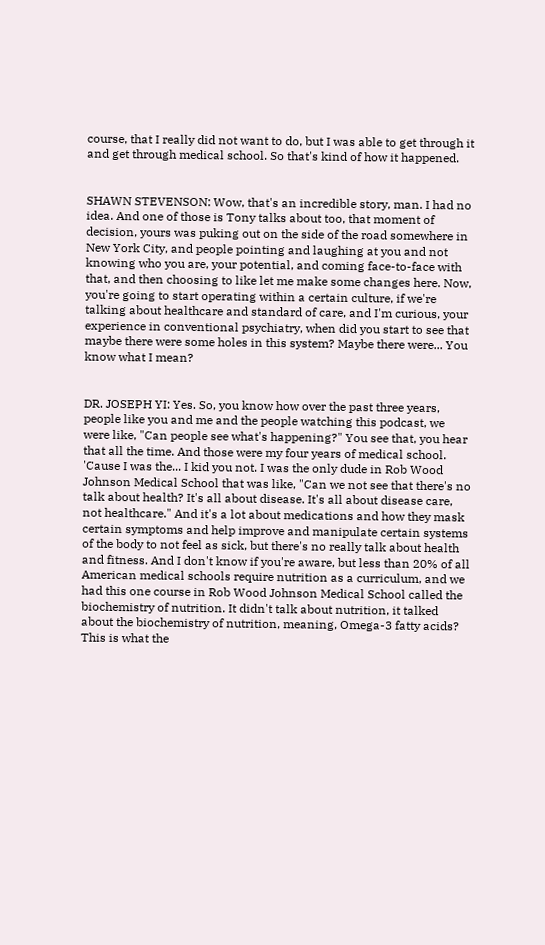course, that I really did not want to do, but I was able to get through it and get through medical school. So that's kind of how it happened.


SHAWN STEVENSON: Wow, that's an incredible story, man. I had no idea. And one of those is Tony talks about too, that moment of decision, yours was puking out on the side of the road somewhere in New York City, and people pointing and laughing at you and not knowing who you are, your potential, and coming face-to-face with that, and then choosing to like let me make some changes here. Now, you're going to start operating within a certain culture, if we're talking about healthcare and standard of care, and I'm curious, your experience in conventional psychiatry, when did you start to see that maybe there were some holes in this system? Maybe there were... You know what I mean?


DR. JOSEPH YI: Yes. So, you know how over the past three years, people like you and me and the people watching this podcast, we were like, "Can people see what's happening?" You see that, you hear that all the time. And those were my four years of medical school. 'Cause I was the... I kid you not. I was the only dude in Rob Wood Johnson Medical School that was like, "Can we not see that there's no talk about health? It's all about disease. It's all about disease care, not healthcare." And it's a lot about medications and how they mask certain symptoms and help improve and manipulate certain systems of the body to not feel as sick, but there's no really talk about health and fitness. And I don't know if you're aware, but less than 20% of all American medical schools require nutrition as a curriculum, and we had this one course in Rob Wood Johnson Medical School called the biochemistry of nutrition. It didn't talk about nutrition, it talked about the biochemistry of nutrition, meaning, Omega-3 fatty acids? This is what the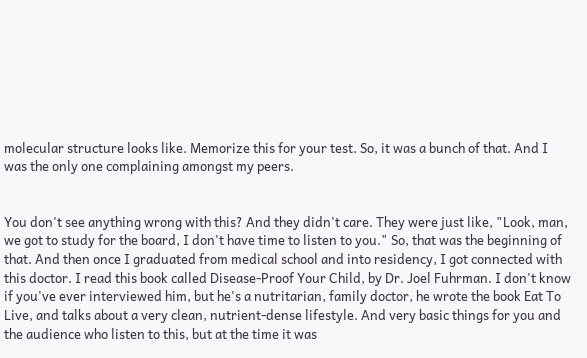molecular structure looks like. Memorize this for your test. So, it was a bunch of that. And I was the only one complaining amongst my peers.


You don't see anything wrong with this? And they didn't care. They were just like, "Look, man, we got to study for the board, I don't have time to listen to you." So, that was the beginning of that. And then once I graduated from medical school and into residency, I got connected with this doctor. I read this book called Disease-Proof Your Child, by Dr. Joel Fuhrman. I don't know if you've ever interviewed him, but he's a nutritarian, family doctor, he wrote the book Eat To Live, and talks about a very clean, nutrient-dense lifestyle. And very basic things for you and the audience who listen to this, but at the time it was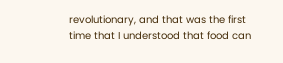revolutionary, and that was the first time that I understood that food can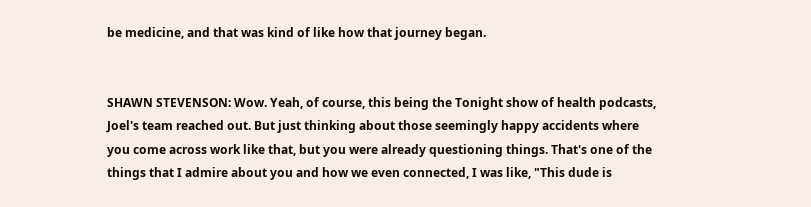be medicine, and that was kind of like how that journey began.


SHAWN STEVENSON: Wow. Yeah, of course, this being the Tonight show of health podcasts, Joel's team reached out. But just thinking about those seemingly happy accidents where you come across work like that, but you were already questioning things. That's one of the things that I admire about you and how we even connected, I was like, "This dude is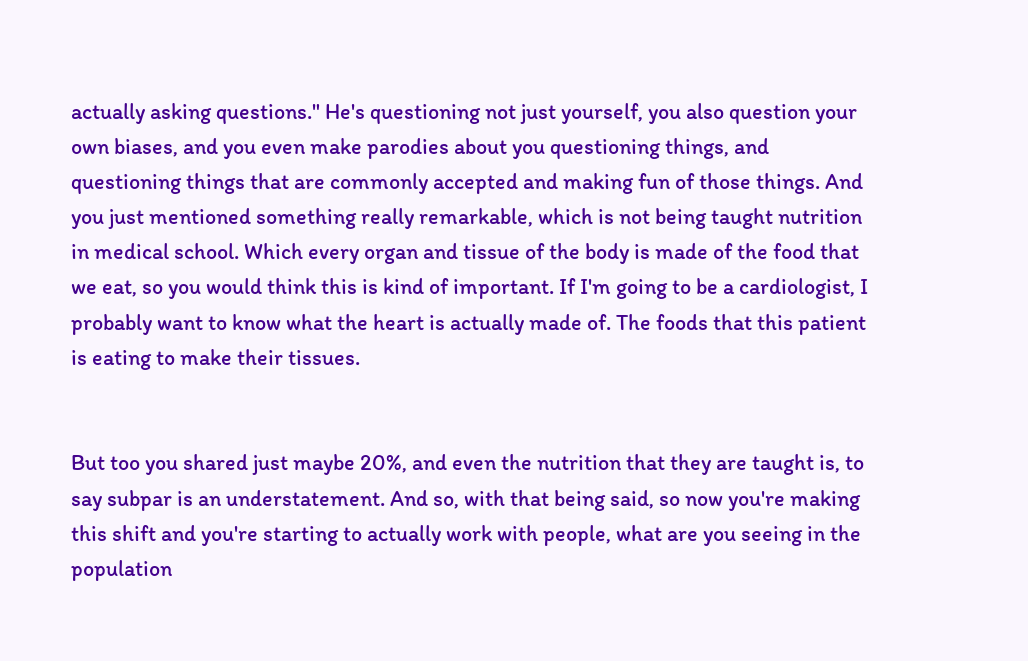actually asking questions." He's questioning not just yourself, you also question your own biases, and you even make parodies about you questioning things, and questioning things that are commonly accepted and making fun of those things. And you just mentioned something really remarkable, which is not being taught nutrition in medical school. Which every organ and tissue of the body is made of the food that we eat, so you would think this is kind of important. If I'm going to be a cardiologist, I probably want to know what the heart is actually made of. The foods that this patient is eating to make their tissues.


But too you shared just maybe 20%, and even the nutrition that they are taught is, to say subpar is an understatement. And so, with that being said, so now you're making this shift and you're starting to actually work with people, what are you seeing in the population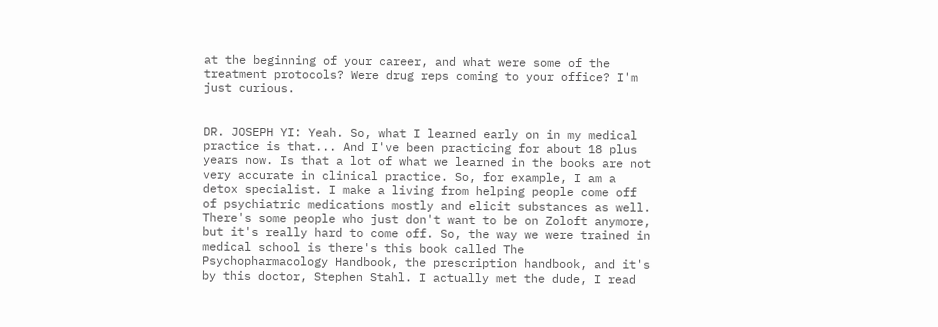at the beginning of your career, and what were some of the treatment protocols? Were drug reps coming to your office? I'm just curious.


DR. JOSEPH YI: Yeah. So, what I learned early on in my medical practice is that... And I've been practicing for about 18 plus years now. Is that a lot of what we learned in the books are not very accurate in clinical practice. So, for example, I am a detox specialist. I make a living from helping people come off of psychiatric medications mostly and elicit substances as well. There's some people who just don't want to be on Zoloft anymore, but it's really hard to come off. So, the way we were trained in medical school is there's this book called The Psychopharmacology Handbook, the prescription handbook, and it's by this doctor, Stephen Stahl. I actually met the dude, I read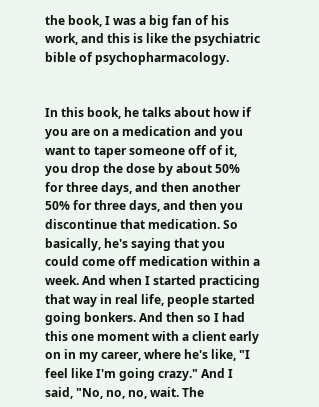the book, I was a big fan of his work, and this is like the psychiatric bible of psychopharmacology.


In this book, he talks about how if you are on a medication and you want to taper someone off of it, you drop the dose by about 50% for three days, and then another 50% for three days, and then you discontinue that medication. So basically, he's saying that you could come off medication within a week. And when I started practicing that way in real life, people started going bonkers. And then so I had this one moment with a client early on in my career, where he's like, "I feel like I'm going crazy." And I said, "No, no, no, wait. The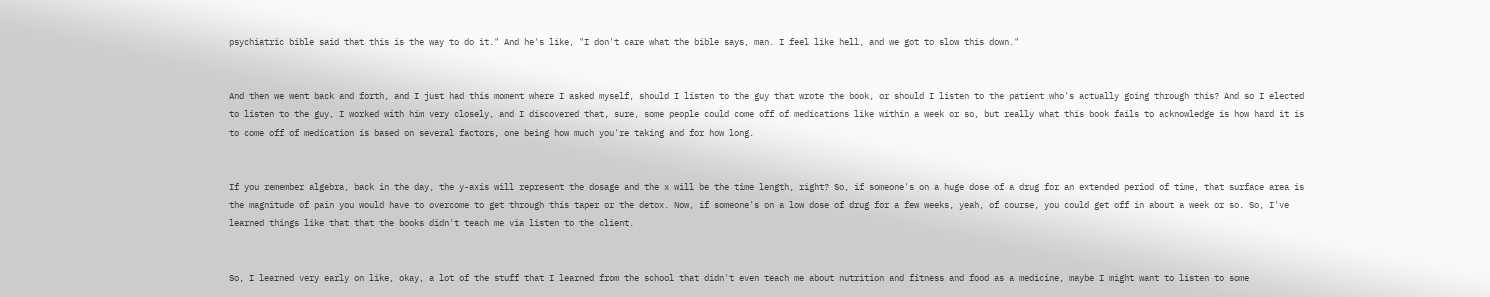psychiatric bible said that this is the way to do it." And he's like, "I don't care what the bible says, man. I feel like hell, and we got to slow this down."


And then we went back and forth, and I just had this moment where I asked myself, should I listen to the guy that wrote the book, or should I listen to the patient who's actually going through this? And so I elected to listen to the guy, I worked with him very closely, and I discovered that, sure, some people could come off of medications like within a week or so, but really what this book fails to acknowledge is how hard it is to come off of medication is based on several factors, one being how much you're taking and for how long.


If you remember algebra, back in the day, the y-axis will represent the dosage and the x will be the time length, right? So, if someone's on a huge dose of a drug for an extended period of time, that surface area is the magnitude of pain you would have to overcome to get through this taper or the detox. Now, if someone's on a low dose of drug for a few weeks, yeah, of course, you could get off in about a week or so. So, I've learned things like that that the books didn't teach me via listen to the client.


So, I learned very early on like, okay, a lot of the stuff that I learned from the school that didn't even teach me about nutrition and fitness and food as a medicine, maybe I might want to listen to some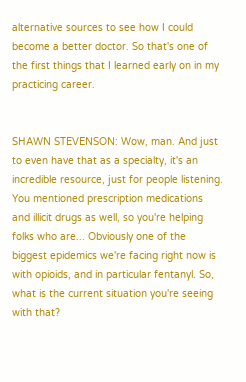alternative sources to see how I could become a better doctor. So that's one of the first things that I learned early on in my practicing career.


SHAWN STEVENSON: Wow, man. And just to even have that as a specialty, it's an incredible resource, just for people listening. You mentioned prescription medications and illicit drugs as well, so you're helping folks who are... Obviously one of the biggest epidemics we're facing right now is with opioids, and in particular fentanyl. So, what is the current situation you're seeing with that?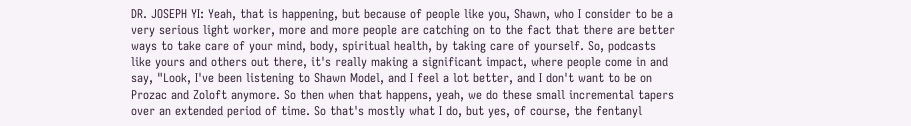DR. JOSEPH YI: Yeah, that is happening, but because of people like you, Shawn, who I consider to be a very serious light worker, more and more people are catching on to the fact that there are better ways to take care of your mind, body, spiritual health, by taking care of yourself. So, podcasts like yours and others out there, it's really making a significant impact, where people come in and say, "Look, I've been listening to Shawn Model, and I feel a lot better, and I don't want to be on Prozac and Zoloft anymore. So then when that happens, yeah, we do these small incremental tapers over an extended period of time. So that's mostly what I do, but yes, of course, the fentanyl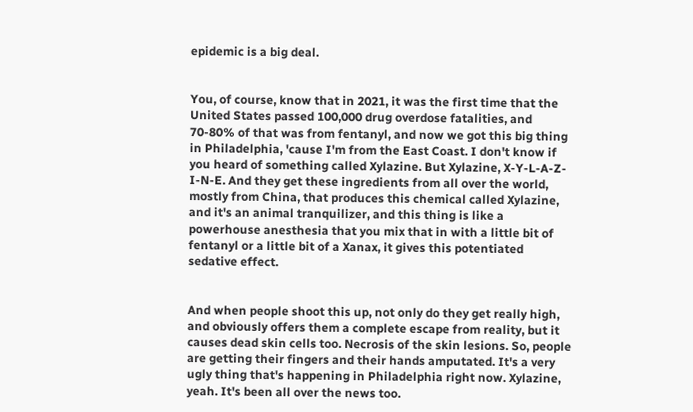epidemic is a big deal.


You, of course, know that in 2021, it was the first time that the United States passed 100,000 drug overdose fatalities, and 70-80% of that was from fentanyl, and now we got this big thing in Philadelphia, 'cause I'm from the East Coast. I don't know if you heard of something called Xylazine. But Xylazine, X-Y-L-A-Z-I-N-E. And they get these ingredients from all over the world, mostly from China, that produces this chemical called Xylazine, and it's an animal tranquilizer, and this thing is like a powerhouse anesthesia that you mix that in with a little bit of fentanyl or a little bit of a Xanax, it gives this potentiated sedative effect.


And when people shoot this up, not only do they get really high, and obviously offers them a complete escape from reality, but it causes dead skin cells too. Necrosis of the skin lesions. So, people are getting their fingers and their hands amputated. It's a very ugly thing that's happening in Philadelphia right now. Xylazine, yeah. It's been all over the news too.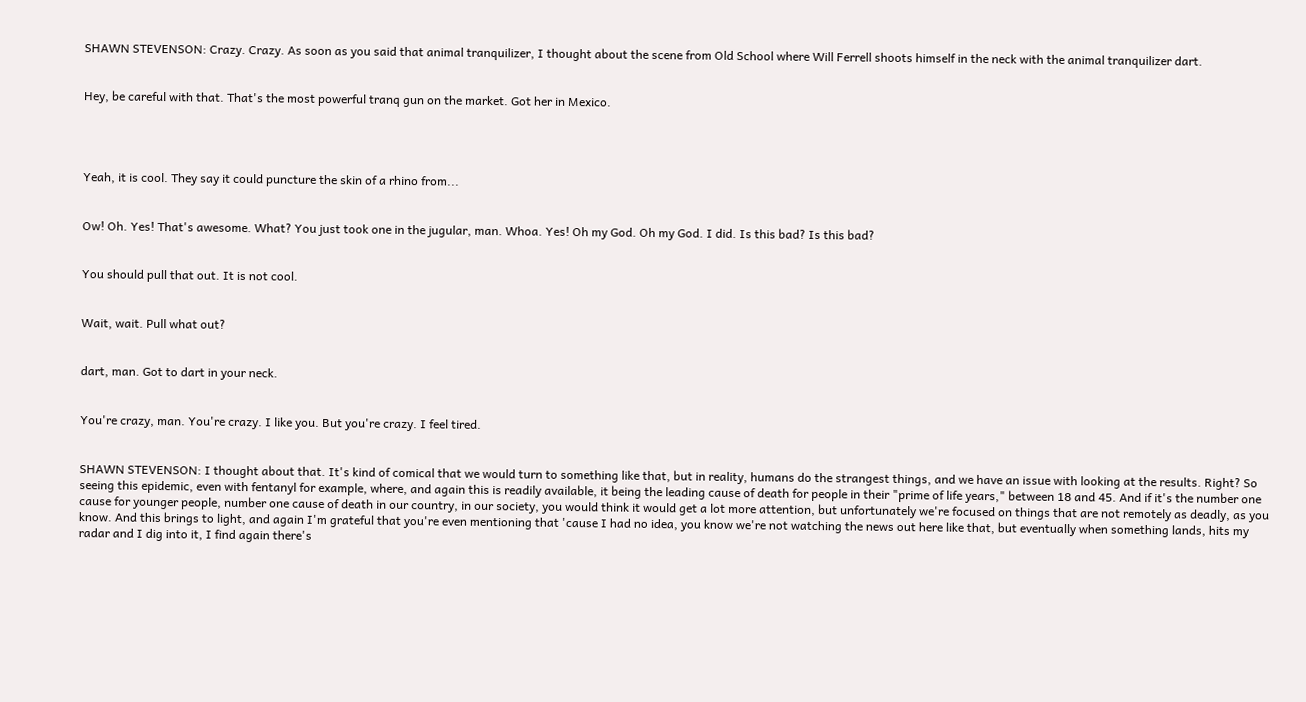SHAWN STEVENSON: Crazy. Crazy. As soon as you said that animal tranquilizer, I thought about the scene from Old School where Will Ferrell shoots himself in the neck with the animal tranquilizer dart.


Hey, be careful with that. That's the most powerful tranq gun on the market. Got her in Mexico.




Yeah, it is cool. They say it could puncture the skin of a rhino from...


Ow! Oh. Yes! That's awesome. What? You just took one in the jugular, man. Whoa. Yes! Oh my God. Oh my God. I did. Is this bad? Is this bad?


You should pull that out. It is not cool.


Wait, wait. Pull what out?


dart, man. Got to dart in your neck.


You're crazy, man. You're crazy. I like you. But you're crazy. I feel tired.


SHAWN STEVENSON: I thought about that. It's kind of comical that we would turn to something like that, but in reality, humans do the strangest things, and we have an issue with looking at the results. Right? So seeing this epidemic, even with fentanyl for example, where, and again this is readily available, it being the leading cause of death for people in their "prime of life years," between 18 and 45. And if it's the number one cause for younger people, number one cause of death in our country, in our society, you would think it would get a lot more attention, but unfortunately we're focused on things that are not remotely as deadly, as you know. And this brings to light, and again I'm grateful that you're even mentioning that 'cause I had no idea, you know we're not watching the news out here like that, but eventually when something lands, hits my radar and I dig into it, I find again there's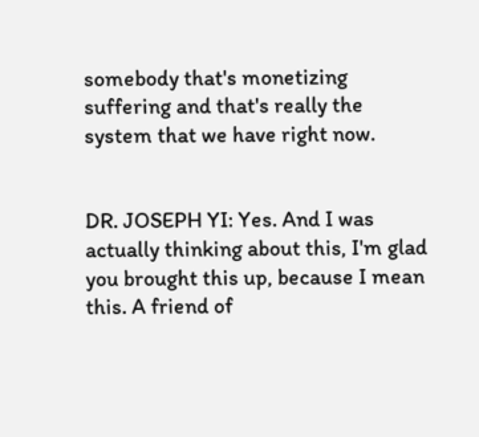somebody that's monetizing suffering and that's really the system that we have right now.


DR. JOSEPH YI: Yes. And I was actually thinking about this, I'm glad you brought this up, because I mean this. A friend of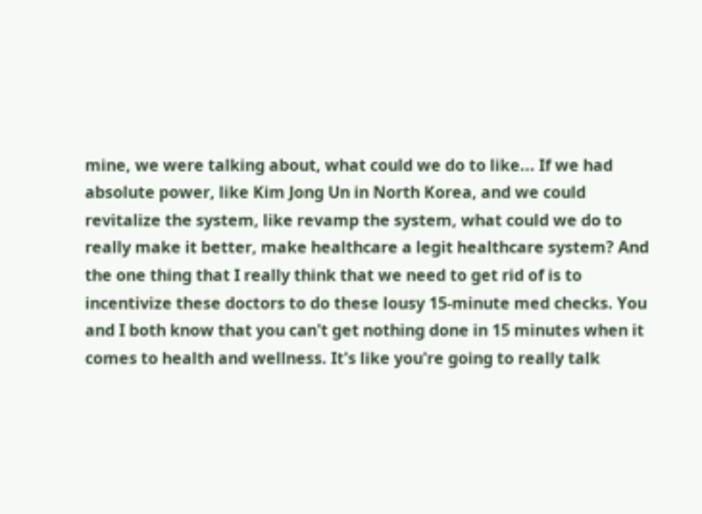mine, we were talking about, what could we do to like... If we had absolute power, like Kim Jong Un in North Korea, and we could revitalize the system, like revamp the system, what could we do to really make it better, make healthcare a legit healthcare system? And the one thing that I really think that we need to get rid of is to incentivize these doctors to do these lousy 15-minute med checks. You and I both know that you can't get nothing done in 15 minutes when it comes to health and wellness. It's like you're going to really talk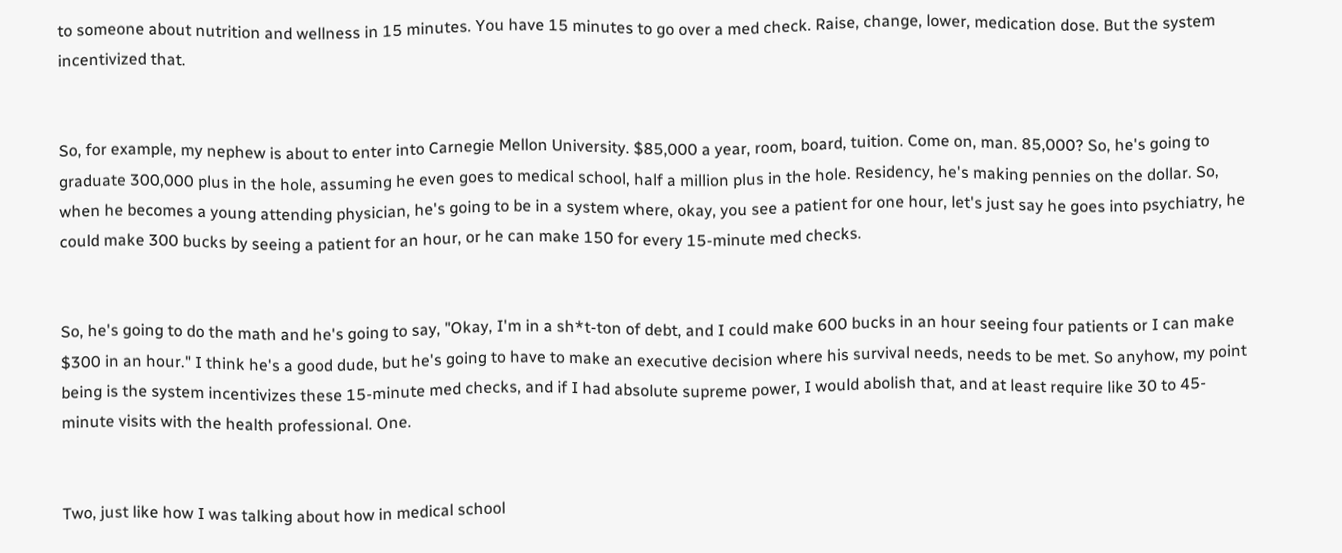to someone about nutrition and wellness in 15 minutes. You have 15 minutes to go over a med check. Raise, change, lower, medication dose. But the system incentivized that.


So, for example, my nephew is about to enter into Carnegie Mellon University. $85,000 a year, room, board, tuition. Come on, man. 85,000? So, he's going to graduate 300,000 plus in the hole, assuming he even goes to medical school, half a million plus in the hole. Residency, he's making pennies on the dollar. So, when he becomes a young attending physician, he's going to be in a system where, okay, you see a patient for one hour, let's just say he goes into psychiatry, he could make 300 bucks by seeing a patient for an hour, or he can make 150 for every 15-minute med checks.


So, he's going to do the math and he's going to say, "Okay, I'm in a sh*t-ton of debt, and I could make 600 bucks in an hour seeing four patients or I can make $300 in an hour." I think he's a good dude, but he's going to have to make an executive decision where his survival needs, needs to be met. So anyhow, my point being is the system incentivizes these 15-minute med checks, and if I had absolute supreme power, I would abolish that, and at least require like 30 to 45-minute visits with the health professional. One.


Two, just like how I was talking about how in medical school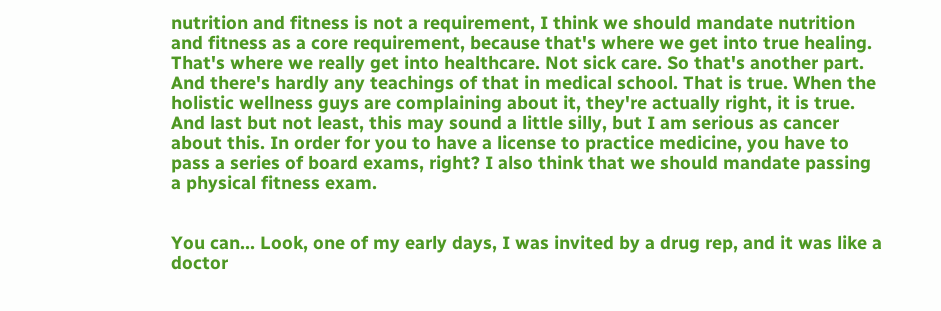nutrition and fitness is not a requirement, I think we should mandate nutrition and fitness as a core requirement, because that's where we get into true healing. That's where we really get into healthcare. Not sick care. So that's another part. And there's hardly any teachings of that in medical school. That is true. When the holistic wellness guys are complaining about it, they're actually right, it is true. And last but not least, this may sound a little silly, but I am serious as cancer about this. In order for you to have a license to practice medicine, you have to pass a series of board exams, right? I also think that we should mandate passing a physical fitness exam.


You can... Look, one of my early days, I was invited by a drug rep, and it was like a doctor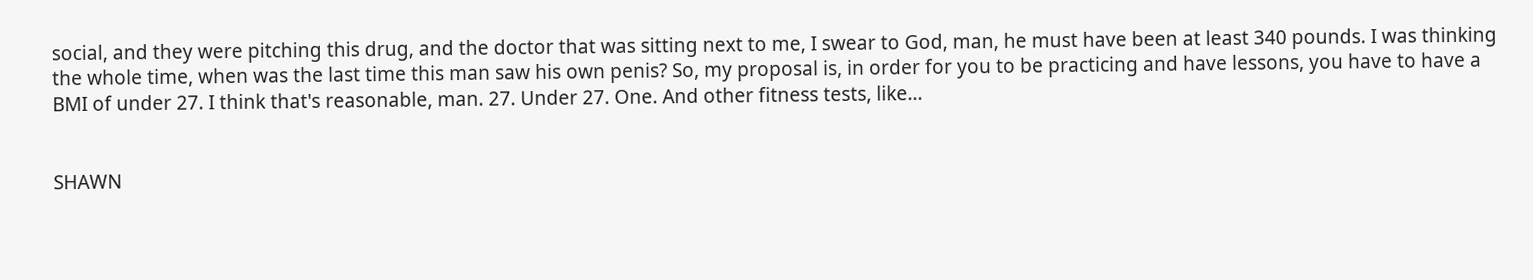social, and they were pitching this drug, and the doctor that was sitting next to me, I swear to God, man, he must have been at least 340 pounds. I was thinking the whole time, when was the last time this man saw his own penis? So, my proposal is, in order for you to be practicing and have lessons, you have to have a BMI of under 27. I think that's reasonable, man. 27. Under 27. One. And other fitness tests, like...


SHAWN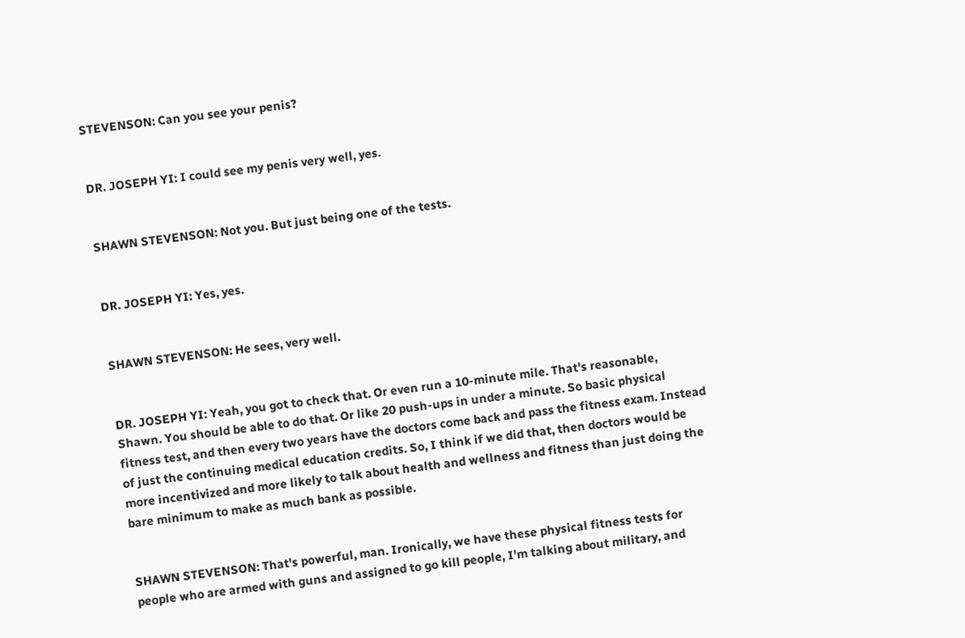STEVENSON: Can you see your penis?


DR. JOSEPH YI: I could see my penis very well, yes.


SHAWN STEVENSON: Not you. But just being one of the tests.


DR. JOSEPH YI: Yes, yes.


SHAWN STEVENSON: He sees, very well.


DR. JOSEPH YI: Yeah, you got to check that. Or even run a 10-minute mile. That's reasonable, Shawn. You should be able to do that. Or like 20 push-ups in under a minute. So basic physical fitness test, and then every two years have the doctors come back and pass the fitness exam. Instead of just the continuing medical education credits. So, I think if we did that, then doctors would be more incentivized and more likely to talk about health and wellness and fitness than just doing the bare minimum to make as much bank as possible.


SHAWN STEVENSON: That's powerful, man. Ironically, we have these physical fitness tests for people who are armed with guns and assigned to go kill people, I'm talking about military, and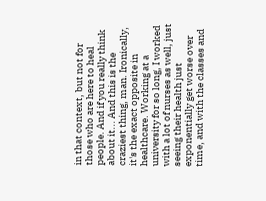in that context, but not for those who are here to heal people. And if you really think about it... And this is the craziest thing, man. Ironically, it's the exact opposite in healthcare. Working at a university for so long, I worked with a lot of nurses as well, just seeing their health just exponentially get worse over time, and with the classes and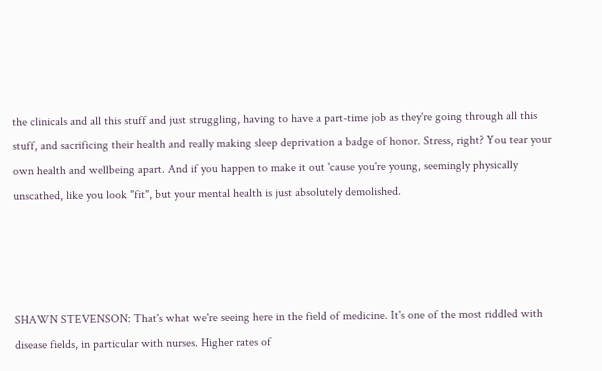the clinicals and all this stuff and just struggling, having to have a part-time job as they're going through all this stuff, and sacrificing their health and really making sleep deprivation a badge of honor. Stress, right? You tear your own health and wellbeing apart. And if you happen to make it out 'cause you're young, seemingly physically unscathed, like you look "fit", but your mental health is just absolutely demolished.




SHAWN STEVENSON: That's what we're seeing here in the field of medicine. It's one of the most riddled with disease fields, in particular with nurses. Higher rates of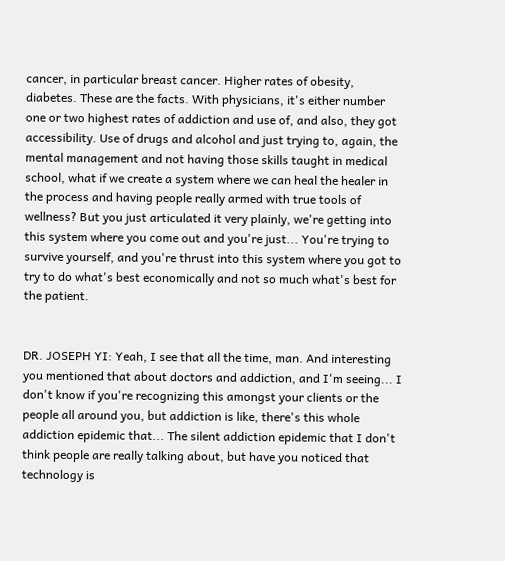cancer, in particular breast cancer. Higher rates of obesity, diabetes. These are the facts. With physicians, it's either number one or two highest rates of addiction and use of, and also, they got accessibility. Use of drugs and alcohol and just trying to, again, the mental management and not having those skills taught in medical school, what if we create a system where we can heal the healer in the process and having people really armed with true tools of wellness? But you just articulated it very plainly, we're getting into this system where you come out and you're just... You're trying to survive yourself, and you're thrust into this system where you got to try to do what's best economically and not so much what's best for the patient.


DR. JOSEPH YI: Yeah, I see that all the time, man. And interesting you mentioned that about doctors and addiction, and I'm seeing... I don't know if you're recognizing this amongst your clients or the people all around you, but addiction is like, there's this whole addiction epidemic that... The silent addiction epidemic that I don't think people are really talking about, but have you noticed that technology is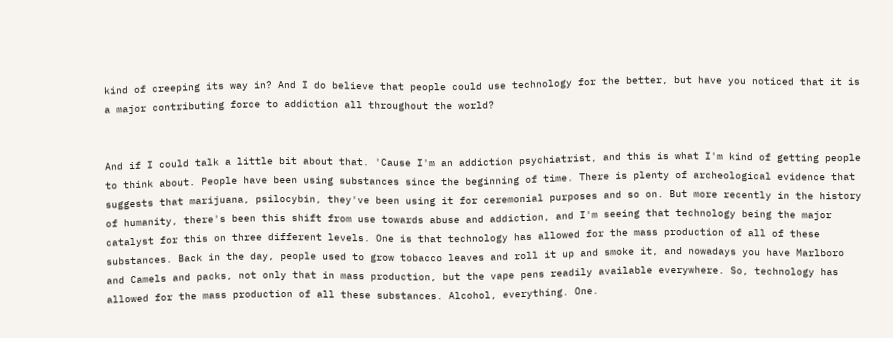kind of creeping its way in? And I do believe that people could use technology for the better, but have you noticed that it is a major contributing force to addiction all throughout the world?


And if I could talk a little bit about that. 'Cause I'm an addiction psychiatrist, and this is what I'm kind of getting people to think about. People have been using substances since the beginning of time. There is plenty of archeological evidence that suggests that marijuana, psilocybin, they've been using it for ceremonial purposes and so on. But more recently in the history of humanity, there's been this shift from use towards abuse and addiction, and I'm seeing that technology being the major catalyst for this on three different levels. One is that technology has allowed for the mass production of all of these substances. Back in the day, people used to grow tobacco leaves and roll it up and smoke it, and nowadays you have Marlboro and Camels and packs, not only that in mass production, but the vape pens readily available everywhere. So, technology has allowed for the mass production of all these substances. Alcohol, everything. One.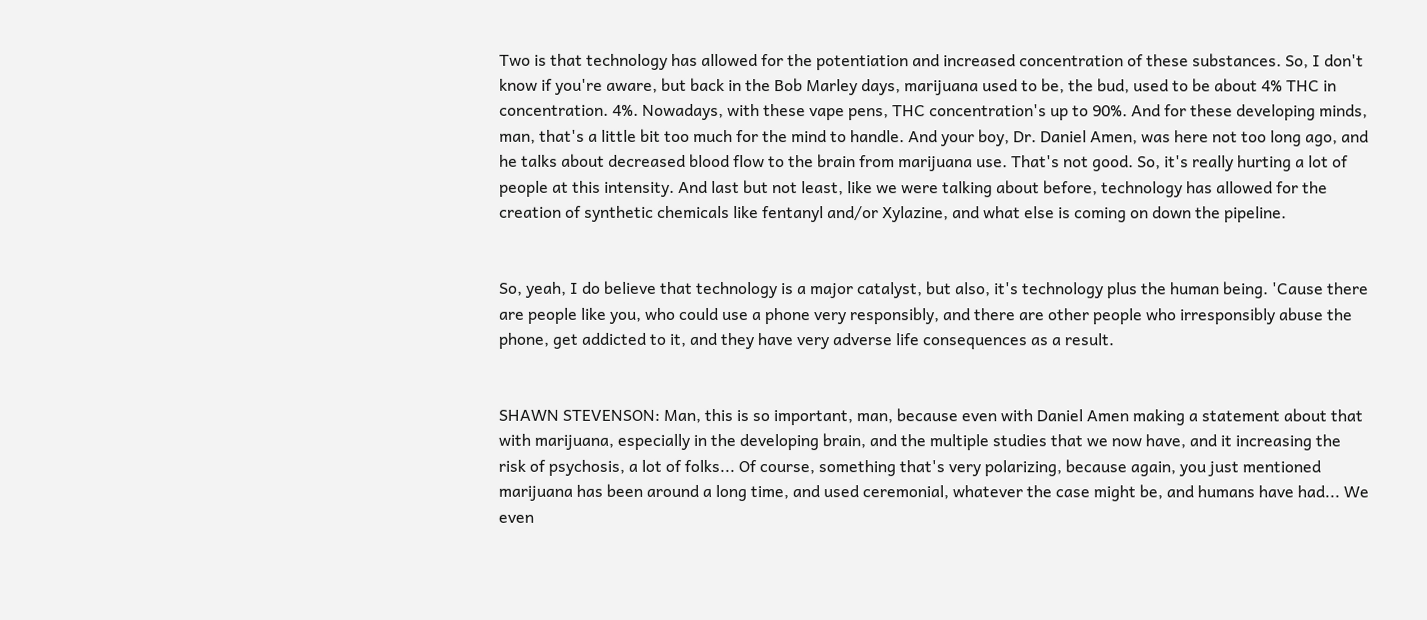Two is that technology has allowed for the potentiation and increased concentration of these substances. So, I don't know if you're aware, but back in the Bob Marley days, marijuana used to be, the bud, used to be about 4% THC in concentration. 4%. Nowadays, with these vape pens, THC concentration's up to 90%. And for these developing minds, man, that's a little bit too much for the mind to handle. And your boy, Dr. Daniel Amen, was here not too long ago, and he talks about decreased blood flow to the brain from marijuana use. That's not good. So, it's really hurting a lot of people at this intensity. And last but not least, like we were talking about before, technology has allowed for the creation of synthetic chemicals like fentanyl and/or Xylazine, and what else is coming on down the pipeline.


So, yeah, I do believe that technology is a major catalyst, but also, it's technology plus the human being. 'Cause there are people like you, who could use a phone very responsibly, and there are other people who irresponsibly abuse the phone, get addicted to it, and they have very adverse life consequences as a result.


SHAWN STEVENSON: Man, this is so important, man, because even with Daniel Amen making a statement about that with marijuana, especially in the developing brain, and the multiple studies that we now have, and it increasing the risk of psychosis, a lot of folks... Of course, something that's very polarizing, because again, you just mentioned marijuana has been around a long time, and used ceremonial, whatever the case might be, and humans have had... We even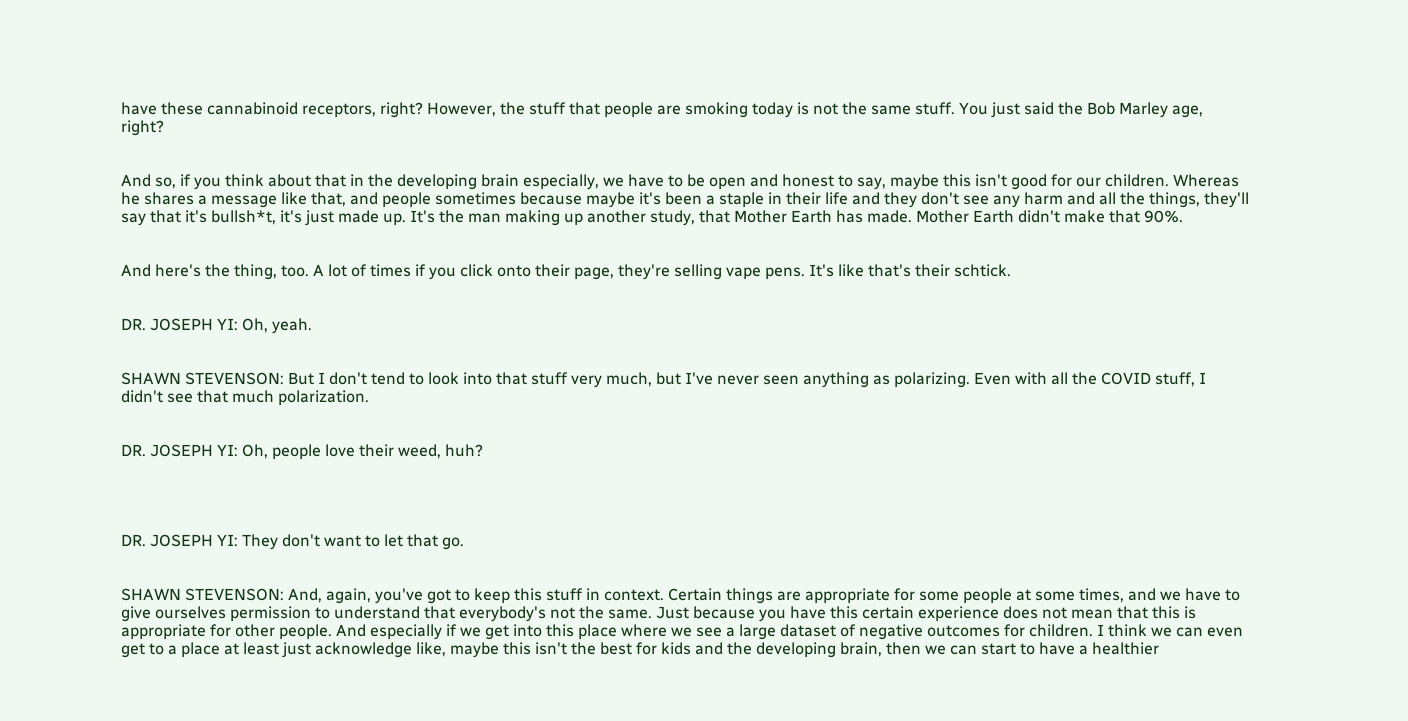have these cannabinoid receptors, right? However, the stuff that people are smoking today is not the same stuff. You just said the Bob Marley age, right?


And so, if you think about that in the developing brain especially, we have to be open and honest to say, maybe this isn't good for our children. Whereas he shares a message like that, and people sometimes because maybe it's been a staple in their life and they don't see any harm and all the things, they'll say that it's bullsh*t, it's just made up. It's the man making up another study, that Mother Earth has made. Mother Earth didn't make that 90%.


And here's the thing, too. A lot of times if you click onto their page, they're selling vape pens. It's like that's their schtick.


DR. JOSEPH YI: Oh, yeah.


SHAWN STEVENSON: But I don't tend to look into that stuff very much, but I've never seen anything as polarizing. Even with all the COVID stuff, I didn't see that much polarization.


DR. JOSEPH YI: Oh, people love their weed, huh?




DR. JOSEPH YI: They don't want to let that go.


SHAWN STEVENSON: And, again, you've got to keep this stuff in context. Certain things are appropriate for some people at some times, and we have to give ourselves permission to understand that everybody's not the same. Just because you have this certain experience does not mean that this is appropriate for other people. And especially if we get into this place where we see a large dataset of negative outcomes for children. I think we can even get to a place at least just acknowledge like, maybe this isn't the best for kids and the developing brain, then we can start to have a healthier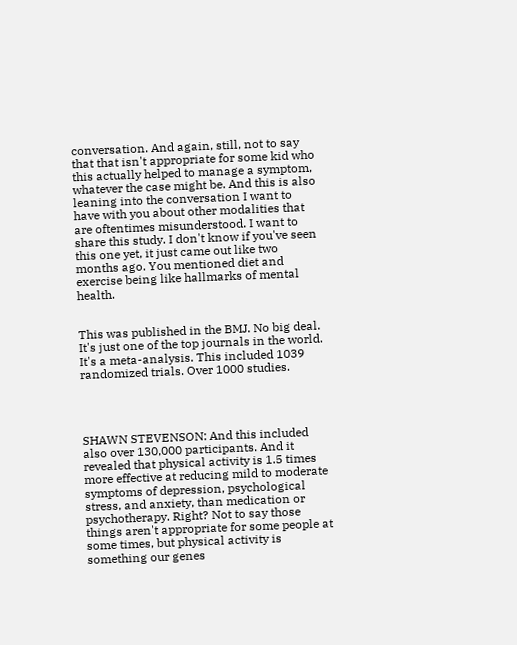conversation. And again, still, not to say that that isn't appropriate for some kid who this actually helped to manage a symptom, whatever the case might be. And this is also leaning into the conversation I want to have with you about other modalities that are oftentimes misunderstood. I want to share this study. I don't know if you've seen this one yet, it just came out like two months ago. You mentioned diet and exercise being like hallmarks of mental health.


This was published in the BMJ. No big deal. It's just one of the top journals in the world. It's a meta-analysis. This included 1039 randomized trials. Over 1000 studies.




SHAWN STEVENSON: And this included also over 130,000 participants. And it revealed that physical activity is 1.5 times more effective at reducing mild to moderate symptoms of depression, psychological stress, and anxiety, than medication or psychotherapy. Right? Not to say those things aren't appropriate for some people at some times, but physical activity is something our genes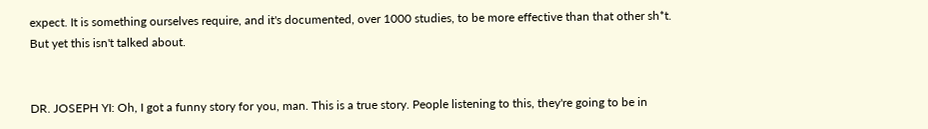expect. It is something ourselves require, and it's documented, over 1000 studies, to be more effective than that other sh*t. But yet this isn't talked about.


DR. JOSEPH YI: Oh, I got a funny story for you, man. This is a true story. People listening to this, they're going to be in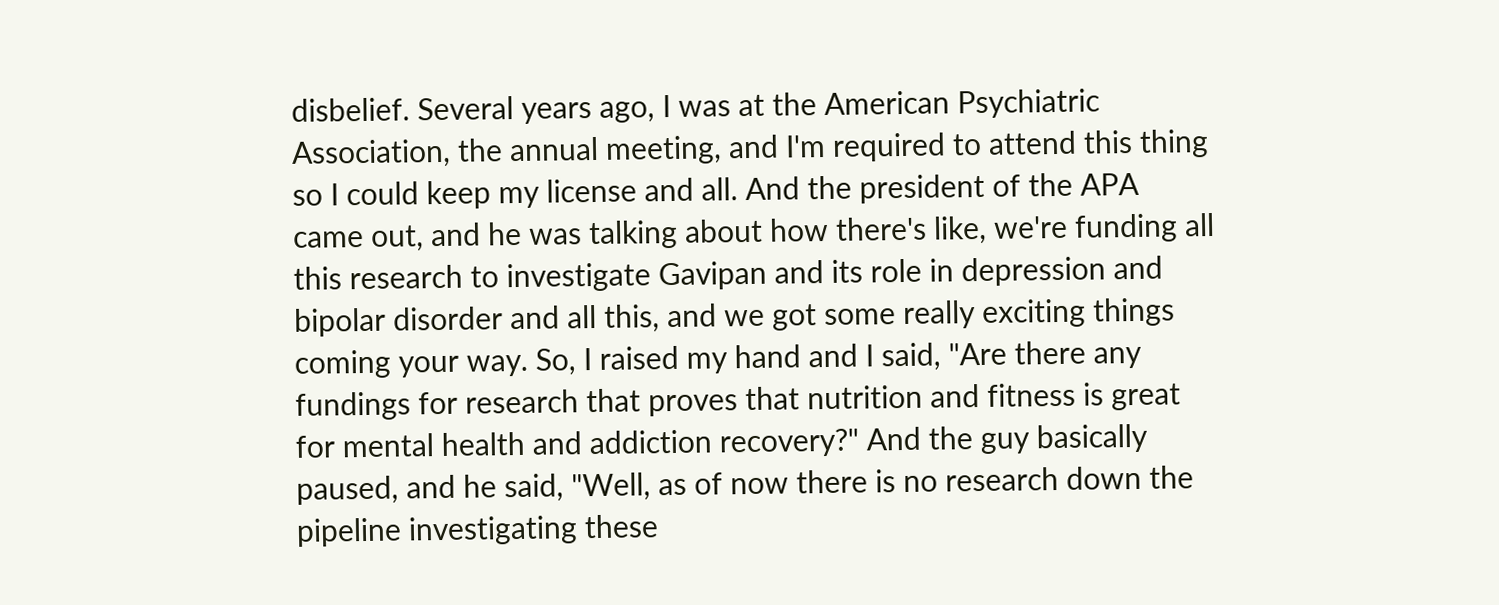disbelief. Several years ago, I was at the American Psychiatric Association, the annual meeting, and I'm required to attend this thing so I could keep my license and all. And the president of the APA came out, and he was talking about how there's like, we're funding all this research to investigate Gavipan and its role in depression and bipolar disorder and all this, and we got some really exciting things coming your way. So, I raised my hand and I said, "Are there any fundings for research that proves that nutrition and fitness is great for mental health and addiction recovery?" And the guy basically paused, and he said, "Well, as of now there is no research down the pipeline investigating these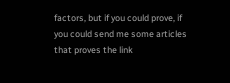factors, but if you could prove, if you could send me some articles that proves the link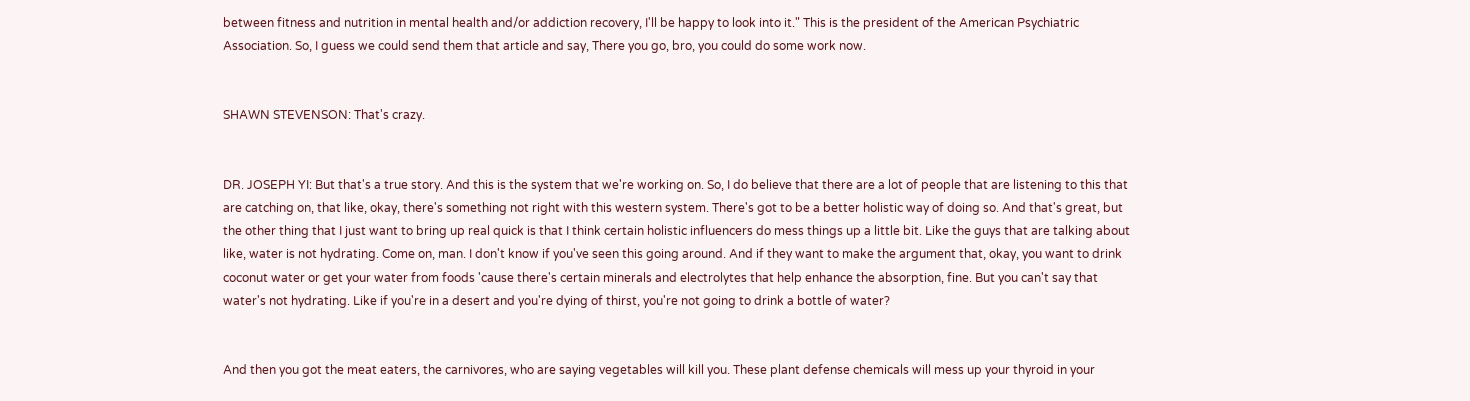between fitness and nutrition in mental health and/or addiction recovery, I'll be happy to look into it." This is the president of the American Psychiatric Association. So, I guess we could send them that article and say, There you go, bro, you could do some work now.


SHAWN STEVENSON: That's crazy.


DR. JOSEPH YI: But that's a true story. And this is the system that we're working on. So, I do believe that there are a lot of people that are listening to this that are catching on, that like, okay, there's something not right with this western system. There's got to be a better holistic way of doing so. And that's great, but the other thing that I just want to bring up real quick is that I think certain holistic influencers do mess things up a little bit. Like the guys that are talking about like, water is not hydrating. Come on, man. I don't know if you've seen this going around. And if they want to make the argument that, okay, you want to drink coconut water or get your water from foods 'cause there's certain minerals and electrolytes that help enhance the absorption, fine. But you can't say that water's not hydrating. Like if you're in a desert and you're dying of thirst, you're not going to drink a bottle of water?


And then you got the meat eaters, the carnivores, who are saying vegetables will kill you. These plant defense chemicals will mess up your thyroid in your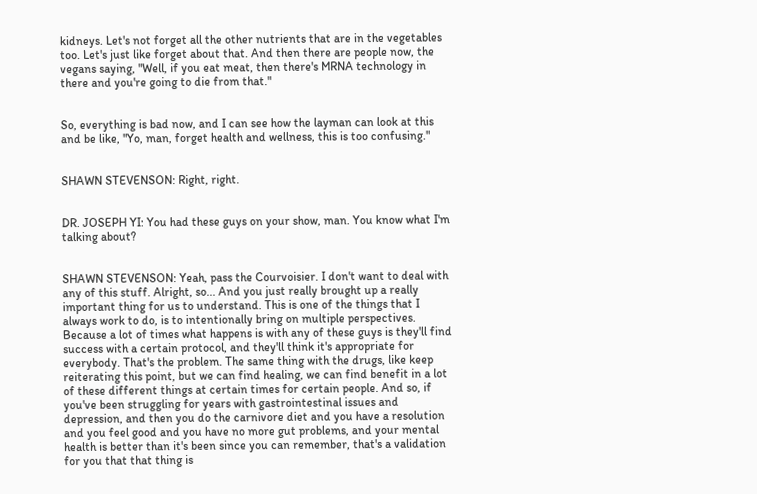kidneys. Let's not forget all the other nutrients that are in the vegetables too. Let's just like forget about that. And then there are people now, the vegans saying, "Well, if you eat meat, then there's MRNA technology in there and you're going to die from that."


So, everything is bad now, and I can see how the layman can look at this and be like, "Yo, man, forget health and wellness, this is too confusing."


SHAWN STEVENSON: Right, right.


DR. JOSEPH YI: You had these guys on your show, man. You know what I'm talking about?


SHAWN STEVENSON: Yeah, pass the Courvoisier. I don't want to deal with any of this stuff. Alright, so... And you just really brought up a really important thing for us to understand. This is one of the things that I always work to do, is to intentionally bring on multiple perspectives. Because a lot of times what happens is with any of these guys is they'll find success with a certain protocol, and they'll think it's appropriate for everybody. That's the problem. The same thing with the drugs, like keep reiterating this point, but we can find healing, we can find benefit in a lot of these different things at certain times for certain people. And so, if you've been struggling for years with gastrointestinal issues and depression, and then you do the carnivore diet and you have a resolution and you feel good and you have no more gut problems, and your mental health is better than it's been since you can remember, that's a validation for you that that thing is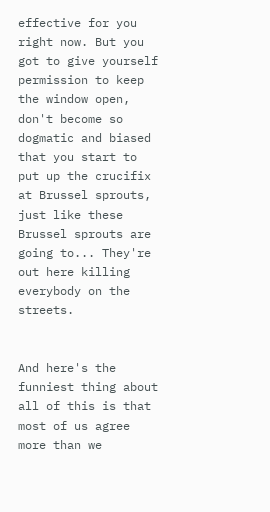effective for you right now. But you got to give yourself permission to keep the window open, don't become so dogmatic and biased that you start to put up the crucifix at Brussel sprouts, just like these Brussel sprouts are going to... They're out here killing everybody on the streets.


And here's the funniest thing about all of this is that most of us agree more than we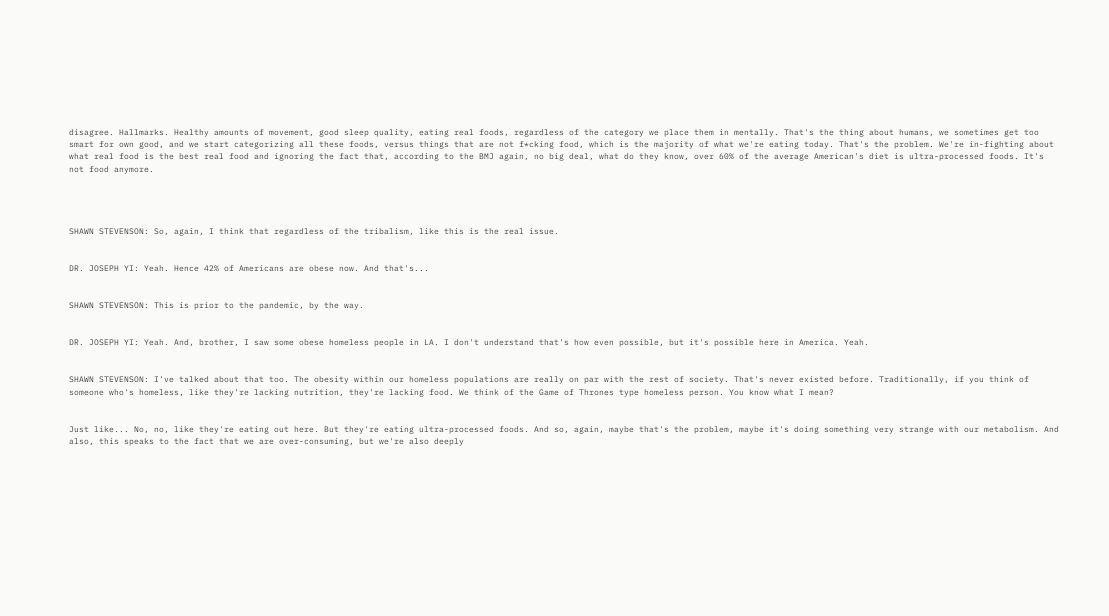disagree. Hallmarks. Healthy amounts of movement, good sleep quality, eating real foods, regardless of the category we place them in mentally. That's the thing about humans, we sometimes get too smart for own good, and we start categorizing all these foods, versus things that are not f*cking food, which is the majority of what we're eating today. That's the problem. We're in-fighting about what real food is the best real food and ignoring the fact that, according to the BMJ again, no big deal, what do they know, over 60% of the average American's diet is ultra-processed foods. It's not food anymore.




SHAWN STEVENSON: So, again, I think that regardless of the tribalism, like this is the real issue.


DR. JOSEPH YI: Yeah. Hence 42% of Americans are obese now. And that's...


SHAWN STEVENSON: This is prior to the pandemic, by the way.


DR. JOSEPH YI: Yeah. And, brother, I saw some obese homeless people in LA. I don't understand that's how even possible, but it's possible here in America. Yeah.


SHAWN STEVENSON: I've talked about that too. The obesity within our homeless populations are really on par with the rest of society. That's never existed before. Traditionally, if you think of someone who's homeless, like they're lacking nutrition, they're lacking food. We think of the Game of Thrones type homeless person. You know what I mean?


Just like... No, no, like they're eating out here. But they're eating ultra-processed foods. And so, again, maybe that's the problem, maybe it's doing something very strange with our metabolism. And also, this speaks to the fact that we are over-consuming, but we're also deeply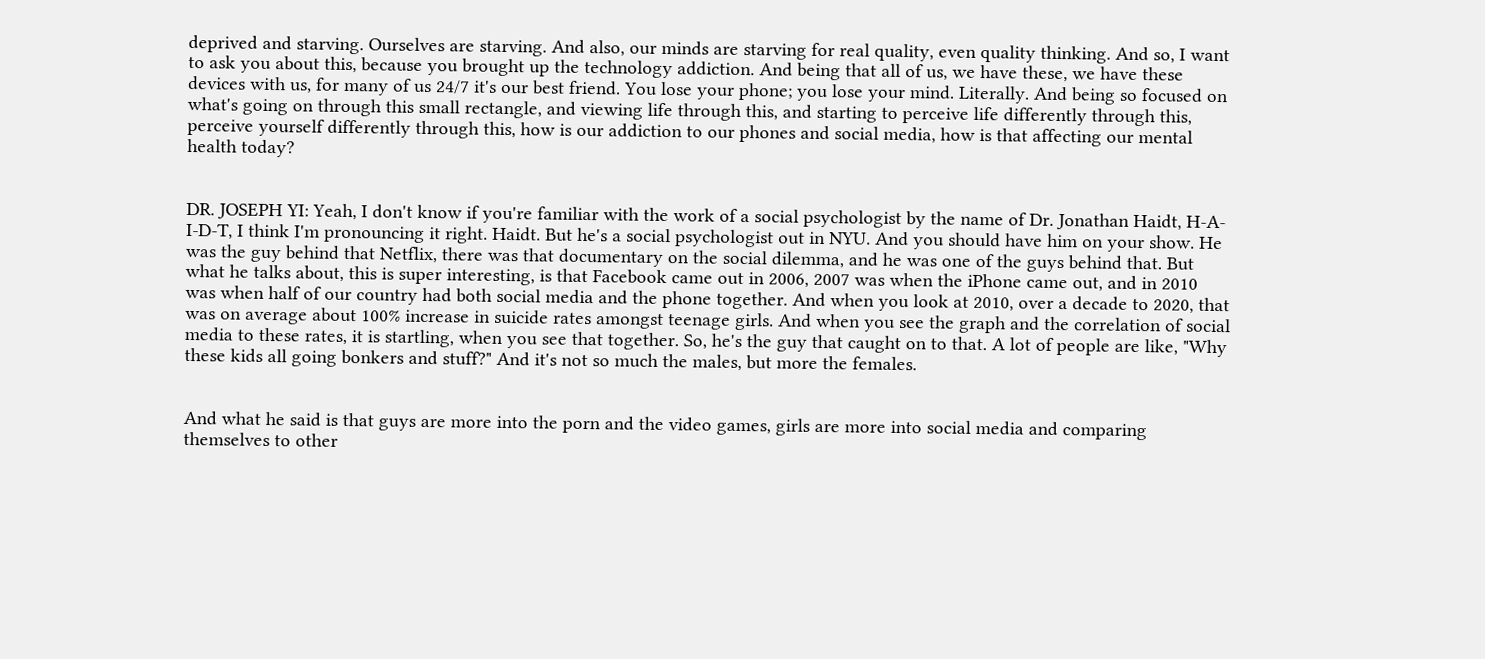deprived and starving. Ourselves are starving. And also, our minds are starving for real quality, even quality thinking. And so, I want to ask you about this, because you brought up the technology addiction. And being that all of us, we have these, we have these devices with us, for many of us 24/7 it's our best friend. You lose your phone; you lose your mind. Literally. And being so focused on what's going on through this small rectangle, and viewing life through this, and starting to perceive life differently through this, perceive yourself differently through this, how is our addiction to our phones and social media, how is that affecting our mental health today?


DR. JOSEPH YI: Yeah, I don't know if you're familiar with the work of a social psychologist by the name of Dr. Jonathan Haidt, H-A-I-D-T, I think I'm pronouncing it right. Haidt. But he's a social psychologist out in NYU. And you should have him on your show. He was the guy behind that Netflix, there was that documentary on the social dilemma, and he was one of the guys behind that. But what he talks about, this is super interesting, is that Facebook came out in 2006, 2007 was when the iPhone came out, and in 2010 was when half of our country had both social media and the phone together. And when you look at 2010, over a decade to 2020, that was on average about 100% increase in suicide rates amongst teenage girls. And when you see the graph and the correlation of social media to these rates, it is startling, when you see that together. So, he's the guy that caught on to that. A lot of people are like, "Why these kids all going bonkers and stuff?" And it's not so much the males, but more the females.


And what he said is that guys are more into the porn and the video games, girls are more into social media and comparing themselves to other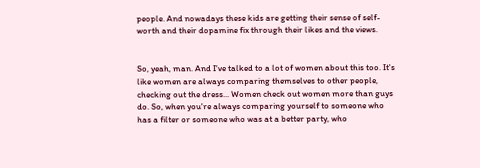people. And nowadays these kids are getting their sense of self-worth and their dopamine fix through their likes and the views.


So, yeah, man. And I've talked to a lot of women about this too. It's like women are always comparing themselves to other people, checking out the dress... Women check out women more than guys do. So, when you're always comparing yourself to someone who has a filter or someone who was at a better party, who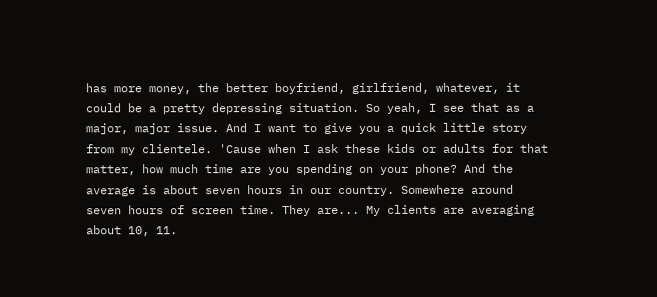has more money, the better boyfriend, girlfriend, whatever, it could be a pretty depressing situation. So yeah, I see that as a major, major issue. And I want to give you a quick little story from my clientele. 'Cause when I ask these kids or adults for that matter, how much time are you spending on your phone? And the average is about seven hours in our country. Somewhere around seven hours of screen time. They are... My clients are averaging about 10, 11.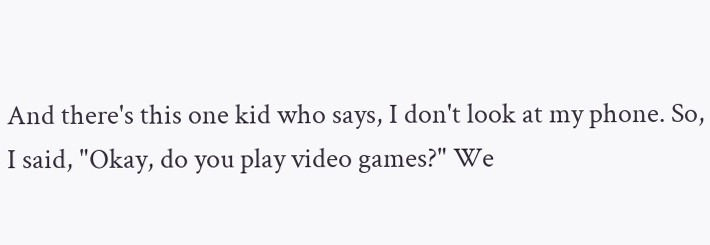And there's this one kid who says, I don't look at my phone. So, I said, "Okay, do you play video games?" We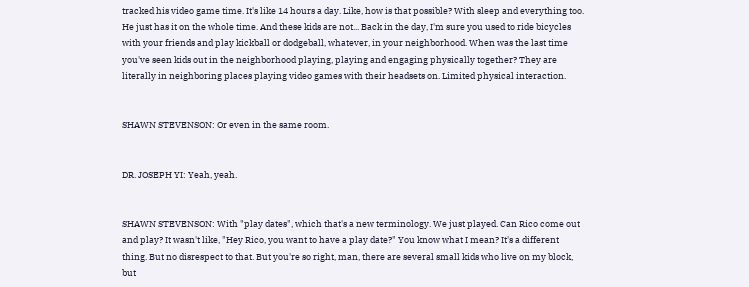tracked his video game time. It's like 14 hours a day. Like, how is that possible? With sleep and everything too. He just has it on the whole time. And these kids are not... Back in the day, I'm sure you used to ride bicycles with your friends and play kickball or dodgeball, whatever, in your neighborhood. When was the last time you've seen kids out in the neighborhood playing, playing and engaging physically together? They are literally in neighboring places playing video games with their headsets on. Limited physical interaction.


SHAWN STEVENSON: Or even in the same room.


DR. JOSEPH YI: Yeah, yeah.


SHAWN STEVENSON: With "play dates", which that's a new terminology. We just played. Can Rico come out and play? It wasn't like, "Hey Rico, you want to have a play date?" You know what I mean? It's a different thing. But no disrespect to that. But you're so right, man, there are several small kids who live on my block, but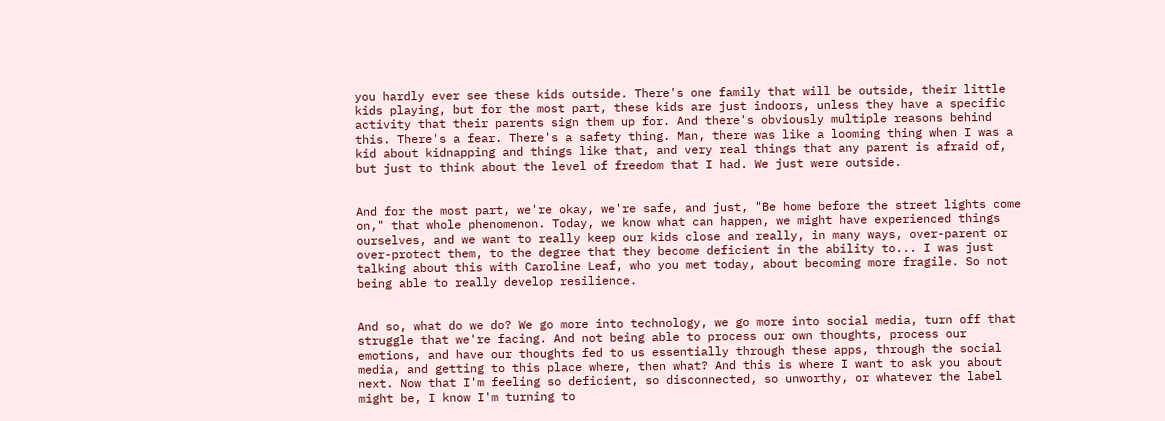you hardly ever see these kids outside. There's one family that will be outside, their little kids playing, but for the most part, these kids are just indoors, unless they have a specific activity that their parents sign them up for. And there's obviously multiple reasons behind this. There's a fear. There's a safety thing. Man, there was like a looming thing when I was a kid about kidnapping and things like that, and very real things that any parent is afraid of, but just to think about the level of freedom that I had. We just were outside.


And for the most part, we're okay, we're safe, and just, "Be home before the street lights come on," that whole phenomenon. Today, we know what can happen, we might have experienced things ourselves, and we want to really keep our kids close and really, in many ways, over-parent or over-protect them, to the degree that they become deficient in the ability to... I was just talking about this with Caroline Leaf, who you met today, about becoming more fragile. So not being able to really develop resilience.


And so, what do we do? We go more into technology, we go more into social media, turn off that struggle that we're facing. And not being able to process our own thoughts, process our emotions, and have our thoughts fed to us essentially through these apps, through the social media, and getting to this place where, then what? And this is where I want to ask you about next. Now that I'm feeling so deficient, so disconnected, so unworthy, or whatever the label might be, I know I'm turning to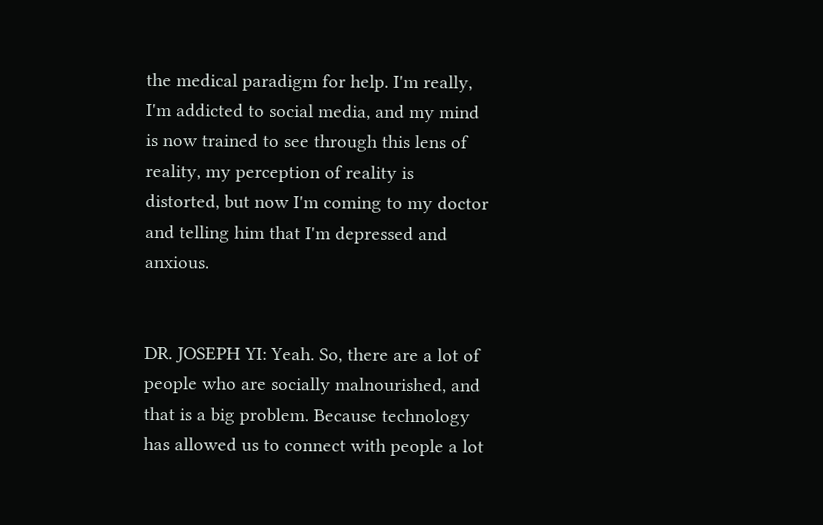the medical paradigm for help. I'm really, I'm addicted to social media, and my mind is now trained to see through this lens of reality, my perception of reality is distorted, but now I'm coming to my doctor and telling him that I'm depressed and anxious.


DR. JOSEPH YI: Yeah. So, there are a lot of people who are socially malnourished, and that is a big problem. Because technology has allowed us to connect with people a lot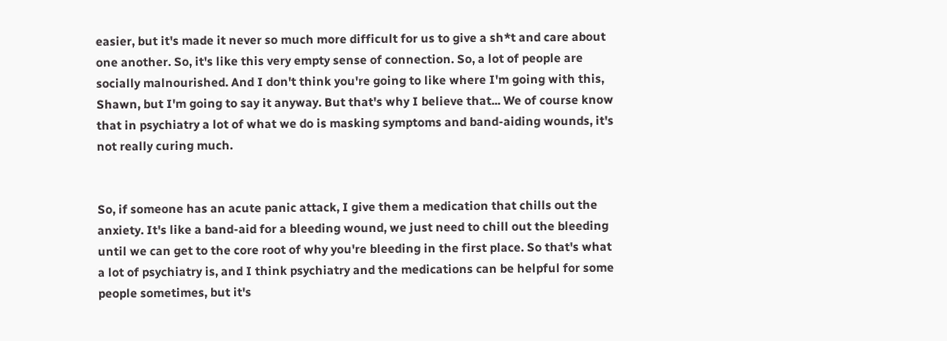easier, but it's made it never so much more difficult for us to give a sh*t and care about one another. So, it's like this very empty sense of connection. So, a lot of people are socially malnourished. And I don't think you're going to like where I'm going with this, Shawn, but I'm going to say it anyway. But that's why I believe that... We of course know that in psychiatry a lot of what we do is masking symptoms and band-aiding wounds, it's not really curing much.


So, if someone has an acute panic attack, I give them a medication that chills out the anxiety. It's like a band-aid for a bleeding wound, we just need to chill out the bleeding until we can get to the core root of why you're bleeding in the first place. So that's what a lot of psychiatry is, and I think psychiatry and the medications can be helpful for some people sometimes, but it's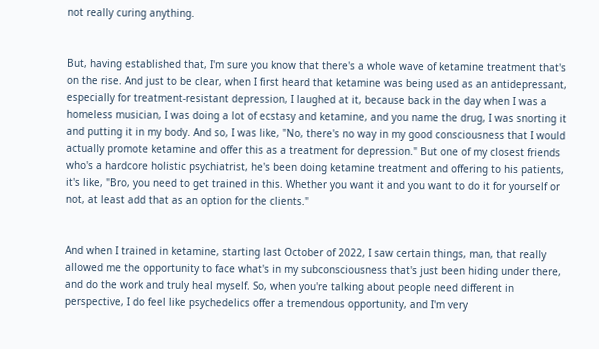not really curing anything.


But, having established that, I'm sure you know that there's a whole wave of ketamine treatment that's on the rise. And just to be clear, when I first heard that ketamine was being used as an antidepressant, especially for treatment-resistant depression, I laughed at it, because back in the day when I was a homeless musician, I was doing a lot of ecstasy and ketamine, and you name the drug, I was snorting it and putting it in my body. And so, I was like, "No, there's no way in my good consciousness that I would actually promote ketamine and offer this as a treatment for depression." But one of my closest friends who's a hardcore holistic psychiatrist, he's been doing ketamine treatment and offering to his patients, it's like, "Bro, you need to get trained in this. Whether you want it and you want to do it for yourself or not, at least add that as an option for the clients."


And when I trained in ketamine, starting last October of 2022, I saw certain things, man, that really allowed me the opportunity to face what's in my subconsciousness that's just been hiding under there, and do the work and truly heal myself. So, when you're talking about people need different in perspective, I do feel like psychedelics offer a tremendous opportunity, and I'm very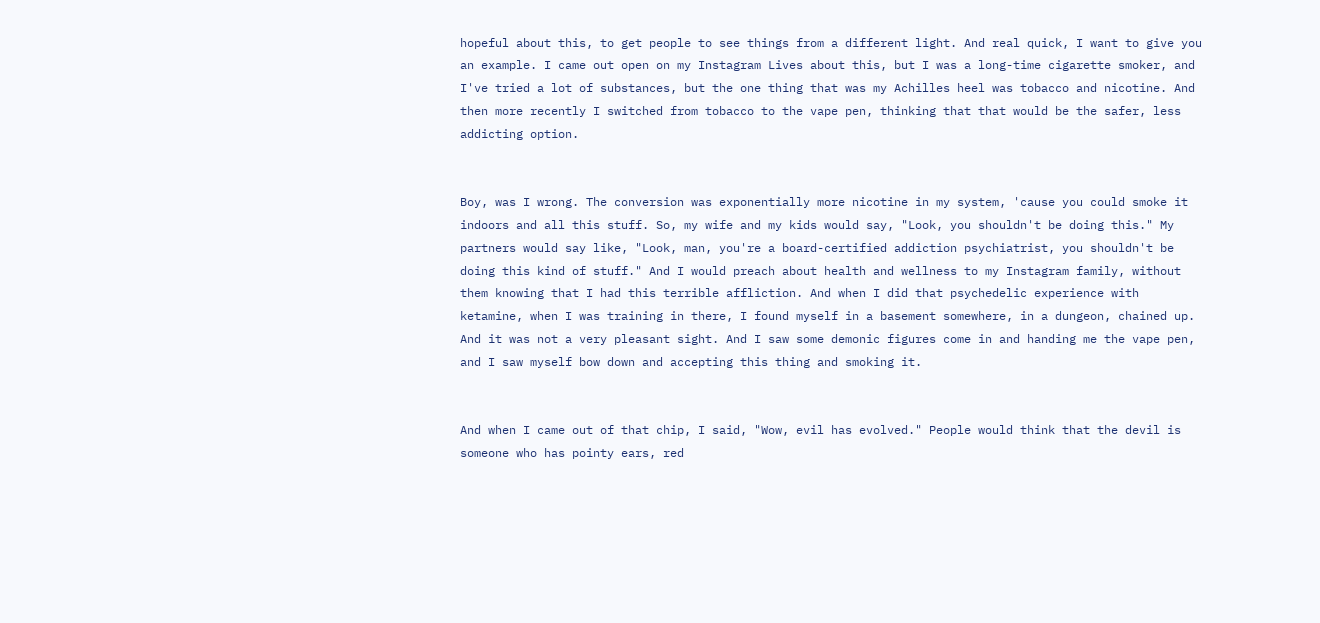hopeful about this, to get people to see things from a different light. And real quick, I want to give you an example. I came out open on my Instagram Lives about this, but I was a long-time cigarette smoker, and I've tried a lot of substances, but the one thing that was my Achilles heel was tobacco and nicotine. And then more recently I switched from tobacco to the vape pen, thinking that that would be the safer, less addicting option.


Boy, was I wrong. The conversion was exponentially more nicotine in my system, 'cause you could smoke it indoors and all this stuff. So, my wife and my kids would say, "Look, you shouldn't be doing this." My partners would say like, "Look, man, you're a board-certified addiction psychiatrist, you shouldn't be doing this kind of stuff." And I would preach about health and wellness to my Instagram family, without them knowing that I had this terrible affliction. And when I did that psychedelic experience with ketamine, when I was training in there, I found myself in a basement somewhere, in a dungeon, chained up. And it was not a very pleasant sight. And I saw some demonic figures come in and handing me the vape pen, and I saw myself bow down and accepting this thing and smoking it.


And when I came out of that chip, I said, "Wow, evil has evolved." People would think that the devil is someone who has pointy ears, red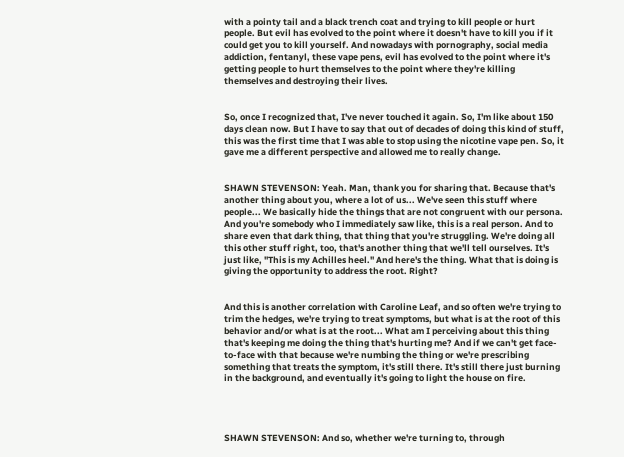with a pointy tail and a black trench coat and trying to kill people or hurt people. But evil has evolved to the point where it doesn't have to kill you if it could get you to kill yourself. And nowadays with pornography, social media addiction, fentanyl, these vape pens, evil has evolved to the point where it's getting people to hurt themselves to the point where they're killing themselves and destroying their lives.


So, once I recognized that, I've never touched it again. So, I'm like about 150 days clean now. But I have to say that out of decades of doing this kind of stuff, this was the first time that I was able to stop using the nicotine vape pen. So, it gave me a different perspective and allowed me to really change.


SHAWN STEVENSON: Yeah. Man, thank you for sharing that. Because that's another thing about you, where a lot of us... We've seen this stuff where people... We basically hide the things that are not congruent with our persona. And you're somebody who I immediately saw like, this is a real person. And to share even that dark thing, that thing that you're struggling. We're doing all this other stuff right, too, that's another thing that we'll tell ourselves. It's just like, "This is my Achilles heel." And here's the thing. What that is doing is giving the opportunity to address the root. Right?


And this is another correlation with Caroline Leaf, and so often we're trying to trim the hedges, we're trying to treat symptoms, but what is at the root of this behavior and/or what is at the root... What am I perceiving about this thing that's keeping me doing the thing that's hurting me? And if we can't get face-to-face with that because we're numbing the thing or we're prescribing something that treats the symptom, it's still there. It's still there just burning in the background, and eventually it's going to light the house on fire.




SHAWN STEVENSON: And so, whether we're turning to, through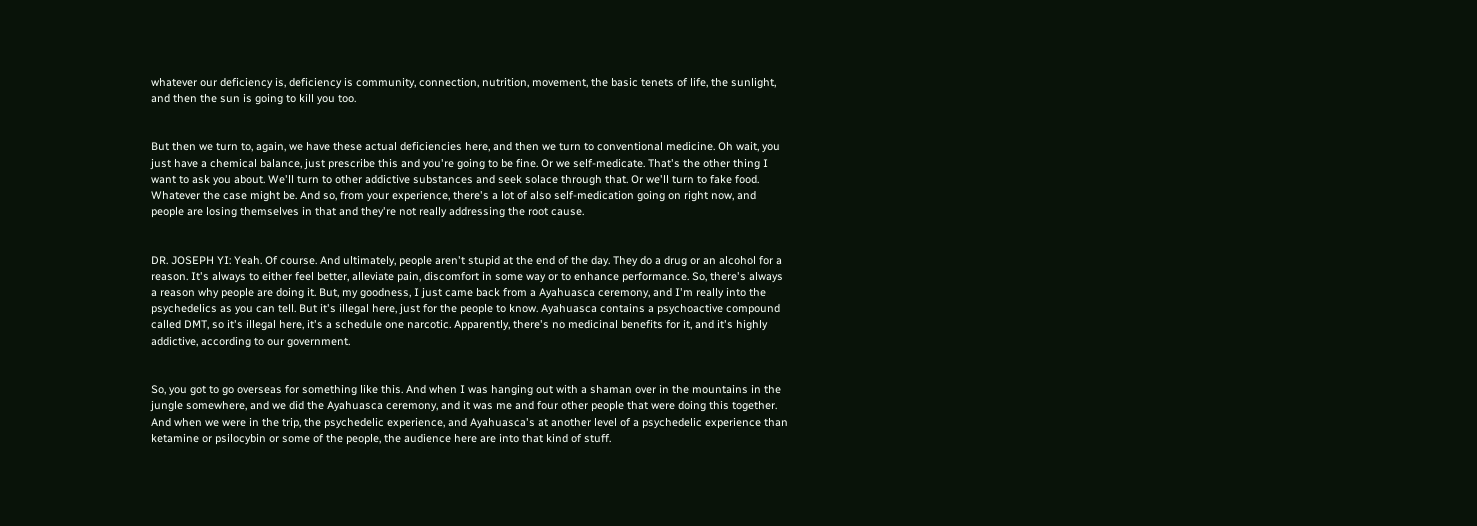whatever our deficiency is, deficiency is community, connection, nutrition, movement, the basic tenets of life, the sunlight, and then the sun is going to kill you too.


But then we turn to, again, we have these actual deficiencies here, and then we turn to conventional medicine. Oh wait, you just have a chemical balance, just prescribe this and you're going to be fine. Or we self-medicate. That's the other thing I want to ask you about. We'll turn to other addictive substances and seek solace through that. Or we'll turn to fake food. Whatever the case might be. And so, from your experience, there's a lot of also self-medication going on right now, and people are losing themselves in that and they're not really addressing the root cause.


DR. JOSEPH YI: Yeah. Of course. And ultimately, people aren't stupid at the end of the day. They do a drug or an alcohol for a reason. It's always to either feel better, alleviate pain, discomfort in some way or to enhance performance. So, there's always a reason why people are doing it. But, my goodness, I just came back from a Ayahuasca ceremony, and I'm really into the psychedelics as you can tell. But it's illegal here, just for the people to know. Ayahuasca contains a psychoactive compound called DMT, so it's illegal here, it's a schedule one narcotic. Apparently, there's no medicinal benefits for it, and it's highly addictive, according to our government.


So, you got to go overseas for something like this. And when I was hanging out with a shaman over in the mountains in the jungle somewhere, and we did the Ayahuasca ceremony, and it was me and four other people that were doing this together. And when we were in the trip, the psychedelic experience, and Ayahuasca's at another level of a psychedelic experience than ketamine or psilocybin or some of the people, the audience here are into that kind of stuff.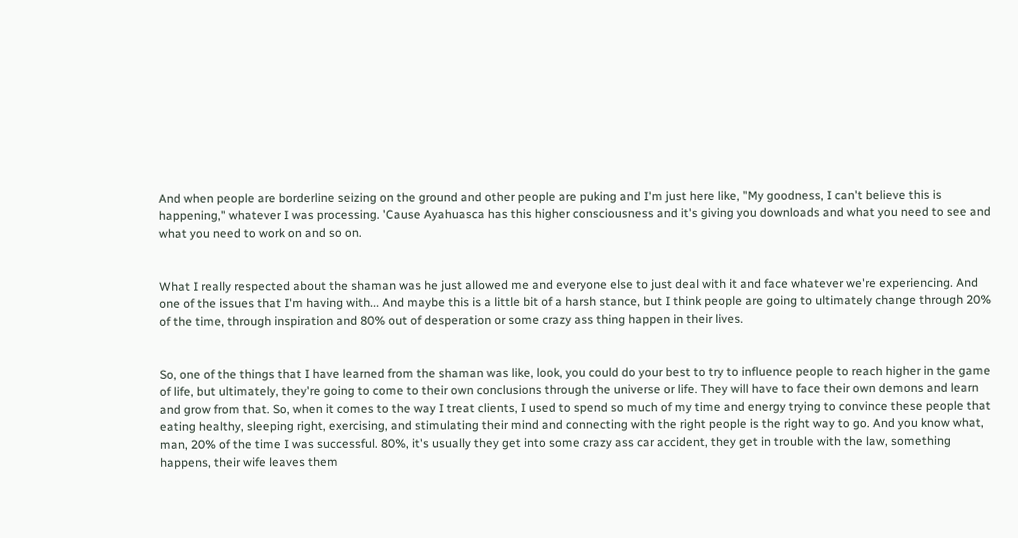And when people are borderline seizing on the ground and other people are puking and I'm just here like, "My goodness, I can't believe this is happening," whatever I was processing. 'Cause Ayahuasca has this higher consciousness and it's giving you downloads and what you need to see and what you need to work on and so on.


What I really respected about the shaman was he just allowed me and everyone else to just deal with it and face whatever we're experiencing. And one of the issues that I'm having with... And maybe this is a little bit of a harsh stance, but I think people are going to ultimately change through 20% of the time, through inspiration and 80% out of desperation or some crazy ass thing happen in their lives.


So, one of the things that I have learned from the shaman was like, look, you could do your best to try to influence people to reach higher in the game of life, but ultimately, they're going to come to their own conclusions through the universe or life. They will have to face their own demons and learn and grow from that. So, when it comes to the way I treat clients, I used to spend so much of my time and energy trying to convince these people that eating healthy, sleeping right, exercising, and stimulating their mind and connecting with the right people is the right way to go. And you know what, man, 20% of the time I was successful. 80%, it's usually they get into some crazy ass car accident, they get in trouble with the law, something happens, their wife leaves them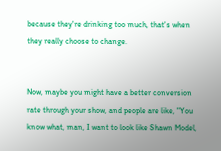because they're drinking too much, that's when they really choose to change.


Now, maybe you might have a better conversion rate through your show, and people are like, "You know what, man, I want to look like Shawn Model,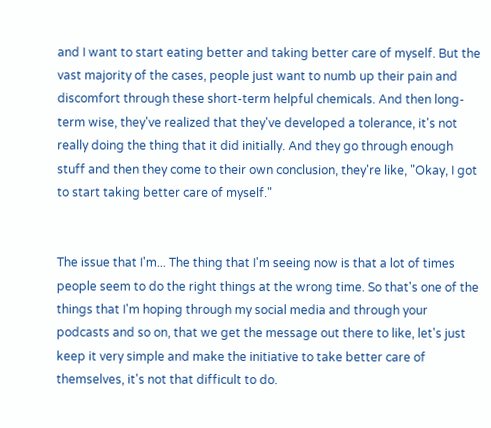and I want to start eating better and taking better care of myself. But the vast majority of the cases, people just want to numb up their pain and discomfort through these short-term helpful chemicals. And then long-term wise, they've realized that they've developed a tolerance, it's not really doing the thing that it did initially. And they go through enough stuff and then they come to their own conclusion, they're like, "Okay, I got to start taking better care of myself."


The issue that I'm... The thing that I'm seeing now is that a lot of times people seem to do the right things at the wrong time. So that's one of the things that I'm hoping through my social media and through your podcasts and so on, that we get the message out there to like, let's just keep it very simple and make the initiative to take better care of themselves, it's not that difficult to do.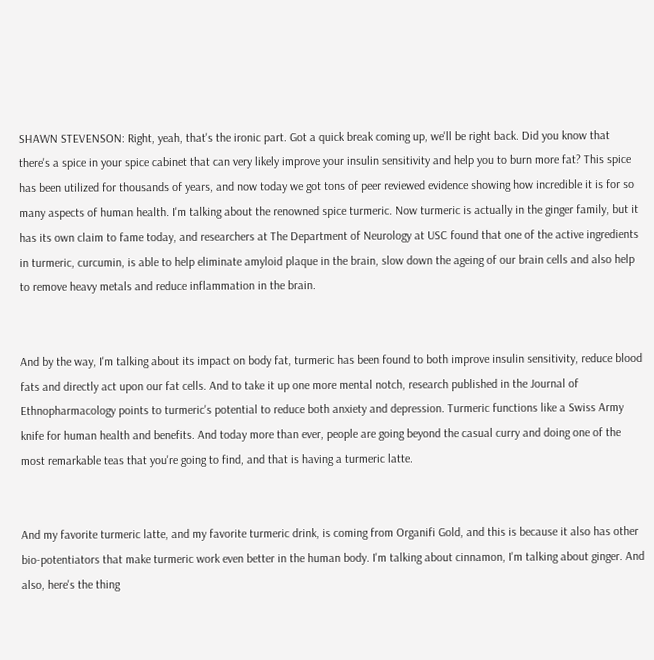SHAWN STEVENSON: Right, yeah, that's the ironic part. Got a quick break coming up, we'll be right back. Did you know that there's a spice in your spice cabinet that can very likely improve your insulin sensitivity and help you to burn more fat? This spice has been utilized for thousands of years, and now today we got tons of peer reviewed evidence showing how incredible it is for so many aspects of human health. I'm talking about the renowned spice turmeric. Now turmeric is actually in the ginger family, but it has its own claim to fame today, and researchers at The Department of Neurology at USC found that one of the active ingredients in turmeric, curcumin, is able to help eliminate amyloid plaque in the brain, slow down the ageing of our brain cells and also help to remove heavy metals and reduce inflammation in the brain.


And by the way, I'm talking about its impact on body fat, turmeric has been found to both improve insulin sensitivity, reduce blood fats and directly act upon our fat cells. And to take it up one more mental notch, research published in the Journal of Ethnopharmacology points to turmeric's potential to reduce both anxiety and depression. Turmeric functions like a Swiss Army knife for human health and benefits. And today more than ever, people are going beyond the casual curry and doing one of the most remarkable teas that you're going to find, and that is having a turmeric latte.


And my favorite turmeric latte, and my favorite turmeric drink, is coming from Organifi Gold, and this is because it also has other bio-potentiators that make turmeric work even better in the human body. I'm talking about cinnamon, I'm talking about ginger. And also, here's the thing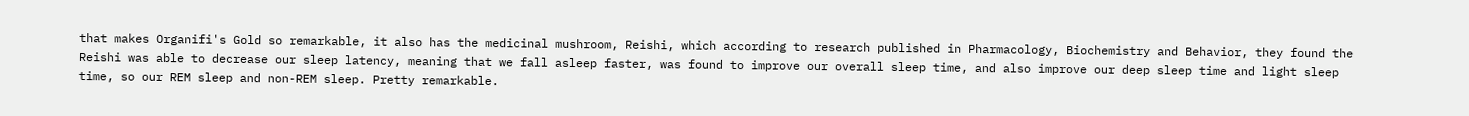that makes Organifi's Gold so remarkable, it also has the medicinal mushroom, Reishi, which according to research published in Pharmacology, Biochemistry and Behavior, they found the Reishi was able to decrease our sleep latency, meaning that we fall asleep faster, was found to improve our overall sleep time, and also improve our deep sleep time and light sleep time, so our REM sleep and non-REM sleep. Pretty remarkable.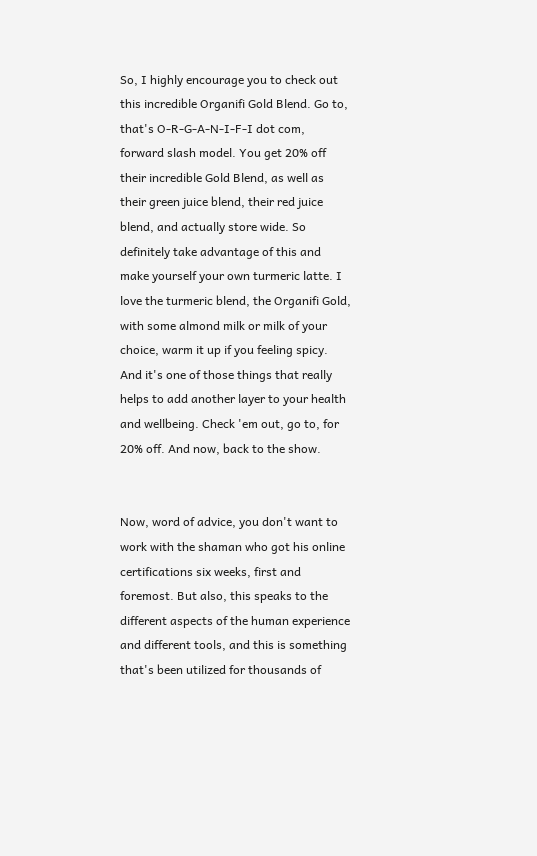So, I highly encourage you to check out this incredible Organifi Gold Blend. Go to, that's O-R-G-A-N-I-F-I dot com, forward slash model. You get 20% off their incredible Gold Blend, as well as their green juice blend, their red juice blend, and actually store wide. So definitely take advantage of this and make yourself your own turmeric latte. I love the turmeric blend, the Organifi Gold, with some almond milk or milk of your choice, warm it up if you feeling spicy. And it's one of those things that really helps to add another layer to your health and wellbeing. Check 'em out, go to, for 20% off. And now, back to the show.


Now, word of advice, you don't want to work with the shaman who got his online certifications six weeks, first and foremost. But also, this speaks to the different aspects of the human experience and different tools, and this is something that's been utilized for thousands of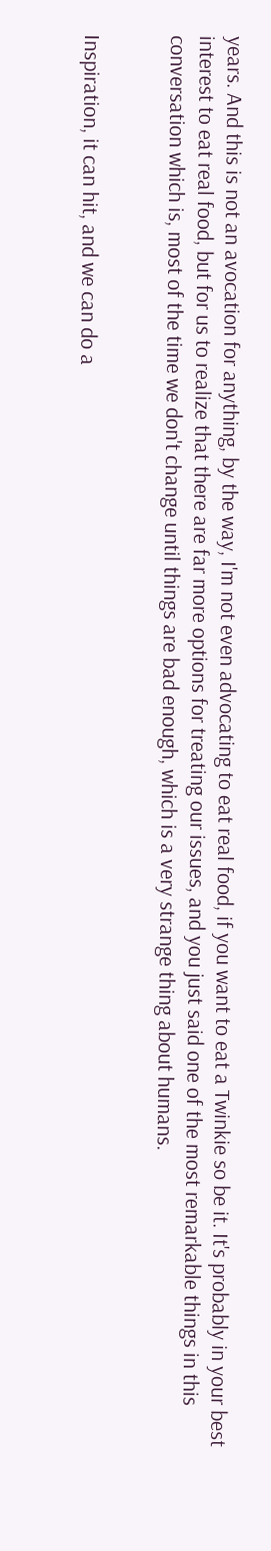years. And this is not an avocation for anything, by the way, I'm not even advocating to eat real food, if you want to eat a Twinkie so be it. It's probably in your best interest to eat real food, but for us to realize that there are far more options for treating our issues, and you just said one of the most remarkable things in this conversation which is, most of the time we don't change until things are bad enough, which is a very strange thing about humans.


Inspiration, it can hit, and we can do a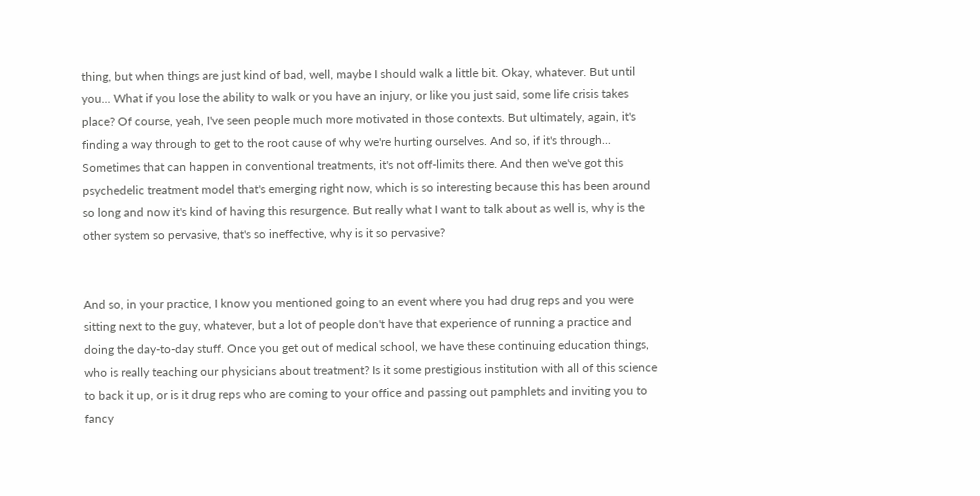thing, but when things are just kind of bad, well, maybe I should walk a little bit. Okay, whatever. But until you... What if you lose the ability to walk or you have an injury, or like you just said, some life crisis takes place? Of course, yeah, I've seen people much more motivated in those contexts. But ultimately, again, it's finding a way through to get to the root cause of why we're hurting ourselves. And so, if it's through... Sometimes that can happen in conventional treatments, it's not off-limits there. And then we've got this psychedelic treatment model that's emerging right now, which is so interesting because this has been around so long and now it's kind of having this resurgence. But really what I want to talk about as well is, why is the other system so pervasive, that's so ineffective, why is it so pervasive?


And so, in your practice, I know you mentioned going to an event where you had drug reps and you were sitting next to the guy, whatever, but a lot of people don't have that experience of running a practice and doing the day-to-day stuff. Once you get out of medical school, we have these continuing education things, who is really teaching our physicians about treatment? Is it some prestigious institution with all of this science to back it up, or is it drug reps who are coming to your office and passing out pamphlets and inviting you to fancy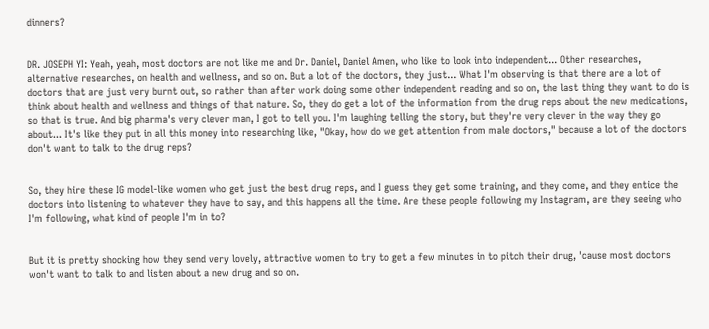dinners?


DR. JOSEPH YI: Yeah, yeah, most doctors are not like me and Dr. Daniel, Daniel Amen, who like to look into independent... Other researches, alternative researches, on health and wellness, and so on. But a lot of the doctors, they just... What I'm observing is that there are a lot of doctors that are just very burnt out, so rather than after work doing some other independent reading and so on, the last thing they want to do is think about health and wellness and things of that nature. So, they do get a lot of the information from the drug reps about the new medications, so that is true. And big pharma's very clever man, I got to tell you. I'm laughing telling the story, but they're very clever in the way they go about... It's like they put in all this money into researching like, "Okay, how do we get attention from male doctors," because a lot of the doctors don't want to talk to the drug reps?


So, they hire these IG model-like women who get just the best drug reps, and I guess they get some training, and they come, and they entice the doctors into listening to whatever they have to say, and this happens all the time. Are these people following my Instagram, are they seeing who I'm following, what kind of people I'm in to?


But it is pretty shocking how they send very lovely, attractive women to try to get a few minutes in to pitch their drug, 'cause most doctors won't want to talk to and listen about a new drug and so on.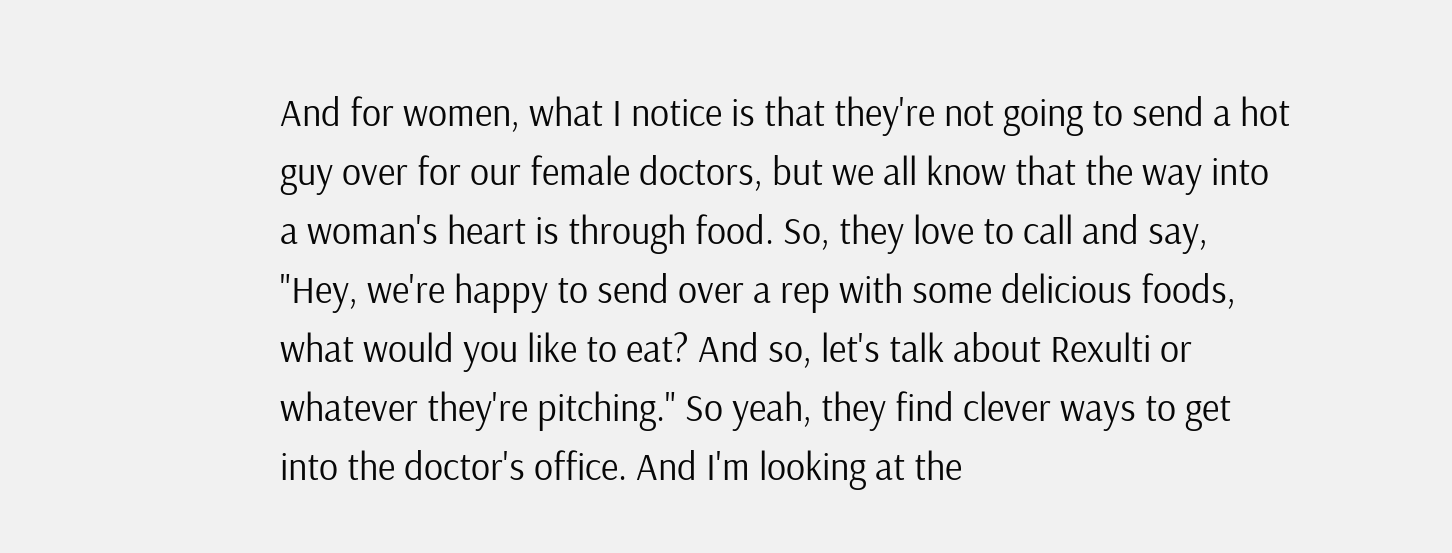And for women, what I notice is that they're not going to send a hot guy over for our female doctors, but we all know that the way into a woman's heart is through food. So, they love to call and say, "Hey, we're happy to send over a rep with some delicious foods, what would you like to eat? And so, let's talk about Rexulti or whatever they're pitching." So yeah, they find clever ways to get into the doctor's office. And I'm looking at the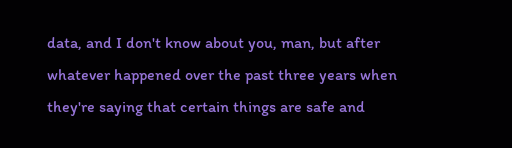data, and I don't know about you, man, but after whatever happened over the past three years when they're saying that certain things are safe and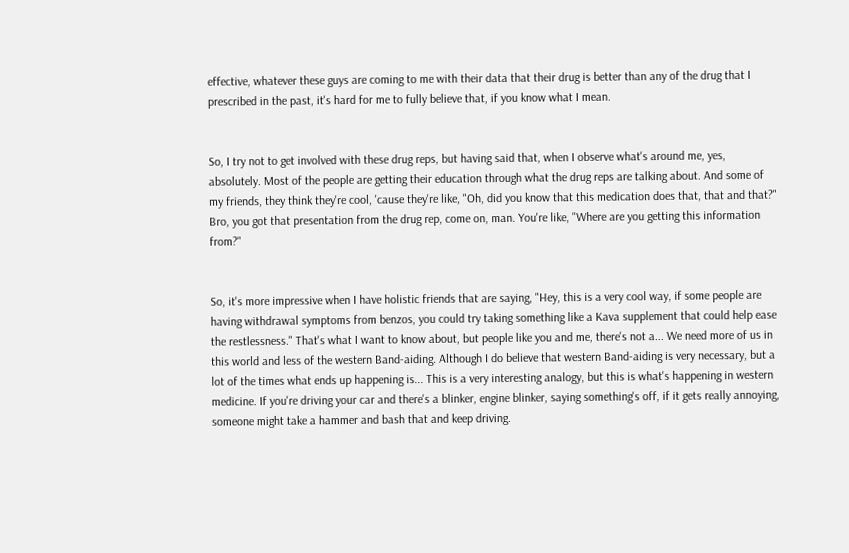effective, whatever these guys are coming to me with their data that their drug is better than any of the drug that I prescribed in the past, it's hard for me to fully believe that, if you know what I mean.


So, I try not to get involved with these drug reps, but having said that, when I observe what's around me, yes, absolutely. Most of the people are getting their education through what the drug reps are talking about. And some of my friends, they think they're cool, 'cause they're like, "Oh, did you know that this medication does that, that and that?" Bro, you got that presentation from the drug rep, come on, man. You're like, "Where are you getting this information from?"


So, it's more impressive when I have holistic friends that are saying, "Hey, this is a very cool way, if some people are having withdrawal symptoms from benzos, you could try taking something like a Kava supplement that could help ease the restlessness." That's what I want to know about, but people like you and me, there's not a... We need more of us in this world and less of the western Band-aiding. Although I do believe that western Band-aiding is very necessary, but a lot of the times what ends up happening is... This is a very interesting analogy, but this is what's happening in western medicine. If you're driving your car and there's a blinker, engine blinker, saying something's off, if it gets really annoying, someone might take a hammer and bash that and keep driving.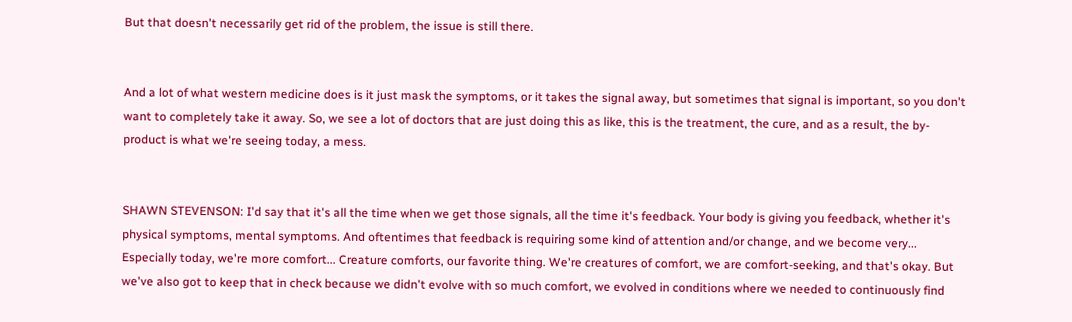But that doesn't necessarily get rid of the problem, the issue is still there.


And a lot of what western medicine does is it just mask the symptoms, or it takes the signal away, but sometimes that signal is important, so you don't want to completely take it away. So, we see a lot of doctors that are just doing this as like, this is the treatment, the cure, and as a result, the by-product is what we're seeing today, a mess.


SHAWN STEVENSON: I'd say that it's all the time when we get those signals, all the time it's feedback. Your body is giving you feedback, whether it's physical symptoms, mental symptoms. And oftentimes that feedback is requiring some kind of attention and/or change, and we become very... Especially today, we're more comfort... Creature comforts, our favorite thing. We're creatures of comfort, we are comfort-seeking, and that's okay. But we've also got to keep that in check because we didn't evolve with so much comfort, we evolved in conditions where we needed to continuously find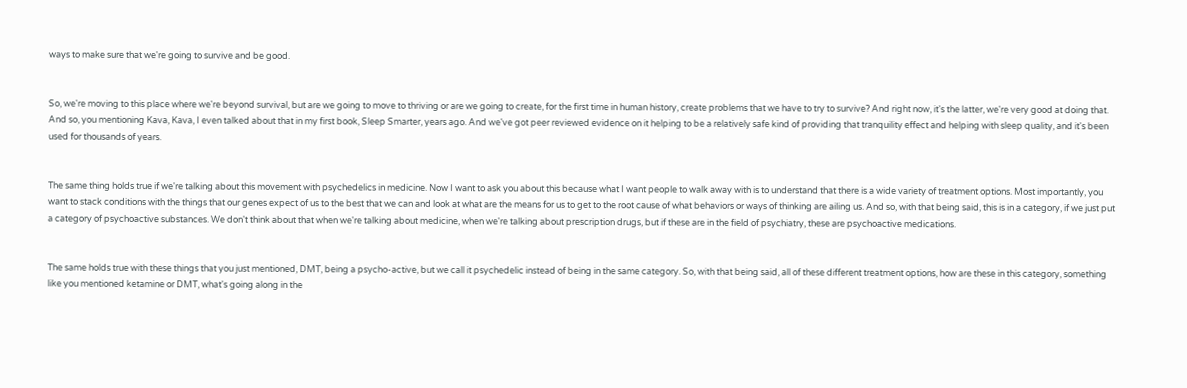ways to make sure that we're going to survive and be good.


So, we're moving to this place where we're beyond survival, but are we going to move to thriving or are we going to create, for the first time in human history, create problems that we have to try to survive? And right now, it's the latter, we're very good at doing that. And so, you mentioning Kava, Kava, I even talked about that in my first book, Sleep Smarter, years ago. And we've got peer reviewed evidence on it helping to be a relatively safe kind of providing that tranquility effect and helping with sleep quality, and it's been used for thousands of years.


The same thing holds true if we're talking about this movement with psychedelics in medicine. Now I want to ask you about this because what I want people to walk away with is to understand that there is a wide variety of treatment options. Most importantly, you want to stack conditions with the things that our genes expect of us to the best that we can and look at what are the means for us to get to the root cause of what behaviors or ways of thinking are ailing us. And so, with that being said, this is in a category, if we just put a category of psychoactive substances. We don't think about that when we're talking about medicine, when we're talking about prescription drugs, but if these are in the field of psychiatry, these are psychoactive medications.


The same holds true with these things that you just mentioned, DMT, being a psycho-active, but we call it psychedelic instead of being in the same category. So, with that being said, all of these different treatment options, how are these in this category, something like you mentioned ketamine or DMT, what's going along in the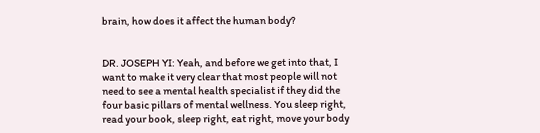brain, how does it affect the human body?


DR. JOSEPH YI: Yeah, and before we get into that, I want to make it very clear that most people will not need to see a mental health specialist if they did the four basic pillars of mental wellness. You sleep right, read your book, sleep right, eat right, move your body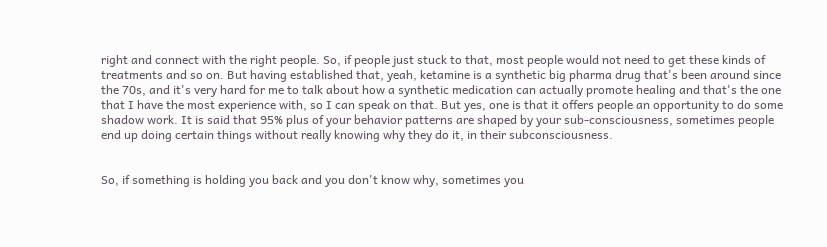right and connect with the right people. So, if people just stuck to that, most people would not need to get these kinds of treatments and so on. But having established that, yeah, ketamine is a synthetic big pharma drug that's been around since the 70s, and it's very hard for me to talk about how a synthetic medication can actually promote healing and that's the one that I have the most experience with, so I can speak on that. But yes, one is that it offers people an opportunity to do some shadow work. It is said that 95% plus of your behavior patterns are shaped by your sub-consciousness, sometimes people end up doing certain things without really knowing why they do it, in their subconsciousness.


So, if something is holding you back and you don't know why, sometimes you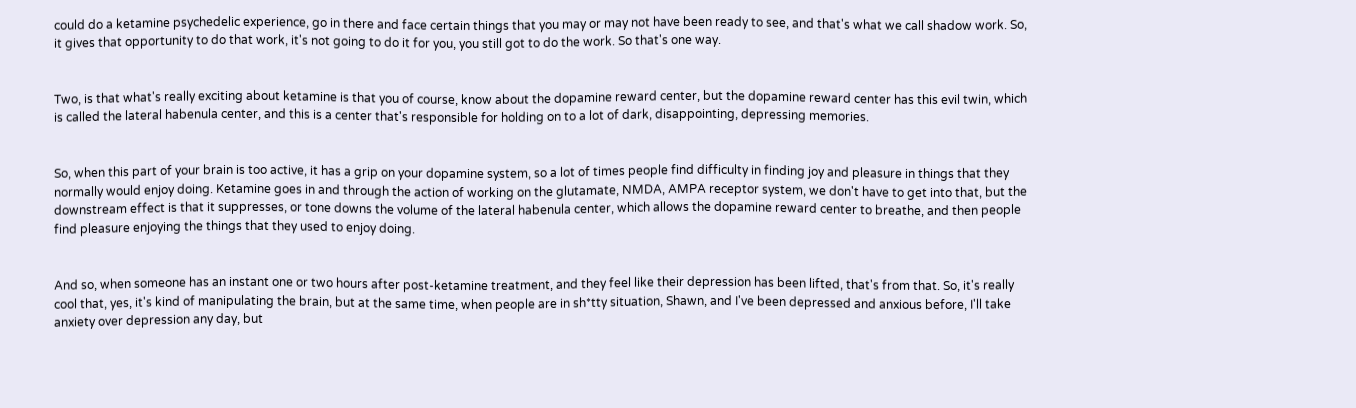could do a ketamine psychedelic experience, go in there and face certain things that you may or may not have been ready to see, and that's what we call shadow work. So, it gives that opportunity to do that work, it's not going to do it for you, you still got to do the work. So that's one way.


Two, is that what's really exciting about ketamine is that you of course, know about the dopamine reward center, but the dopamine reward center has this evil twin, which is called the lateral habenula center, and this is a center that's responsible for holding on to a lot of dark, disappointing, depressing memories.


So, when this part of your brain is too active, it has a grip on your dopamine system, so a lot of times people find difficulty in finding joy and pleasure in things that they normally would enjoy doing. Ketamine goes in and through the action of working on the glutamate, NMDA, AMPA receptor system, we don't have to get into that, but the downstream effect is that it suppresses, or tone downs the volume of the lateral habenula center, which allows the dopamine reward center to breathe, and then people find pleasure enjoying the things that they used to enjoy doing.


And so, when someone has an instant one or two hours after post-ketamine treatment, and they feel like their depression has been lifted, that's from that. So, it's really cool that, yes, it's kind of manipulating the brain, but at the same time, when people are in sh*tty situation, Shawn, and I've been depressed and anxious before, I'll take anxiety over depression any day, but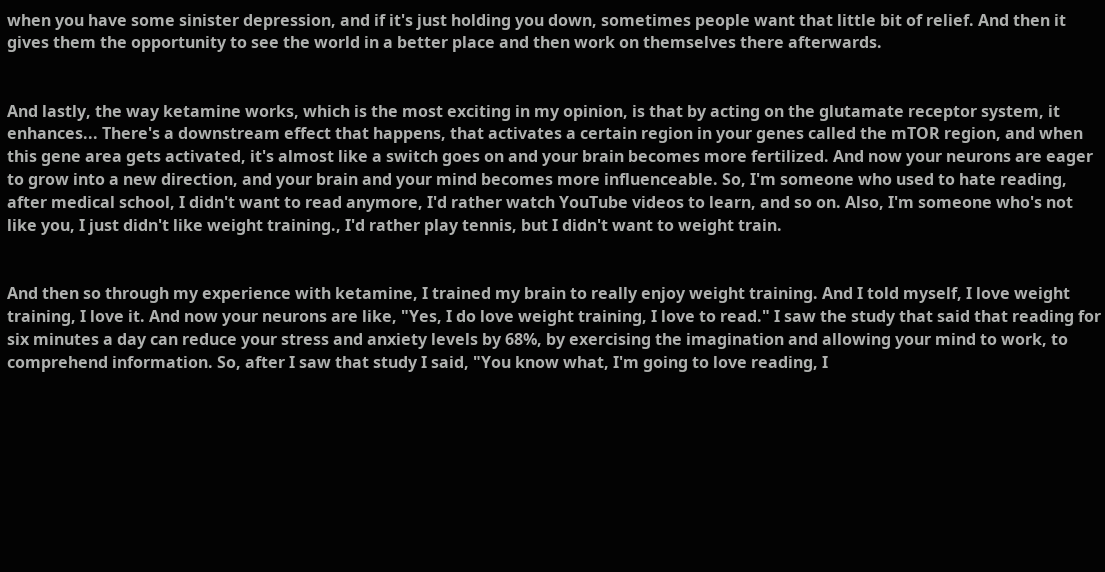when you have some sinister depression, and if it's just holding you down, sometimes people want that little bit of relief. And then it gives them the opportunity to see the world in a better place and then work on themselves there afterwards.


And lastly, the way ketamine works, which is the most exciting in my opinion, is that by acting on the glutamate receptor system, it enhances... There's a downstream effect that happens, that activates a certain region in your genes called the mTOR region, and when this gene area gets activated, it's almost like a switch goes on and your brain becomes more fertilized. And now your neurons are eager to grow into a new direction, and your brain and your mind becomes more influenceable. So, I'm someone who used to hate reading, after medical school, I didn't want to read anymore, I'd rather watch YouTube videos to learn, and so on. Also, I'm someone who's not like you, I just didn't like weight training., I'd rather play tennis, but I didn't want to weight train.


And then so through my experience with ketamine, I trained my brain to really enjoy weight training. And I told myself, I love weight training, I love it. And now your neurons are like, "Yes, I do love weight training, I love to read." I saw the study that said that reading for six minutes a day can reduce your stress and anxiety levels by 68%, by exercising the imagination and allowing your mind to work, to comprehend information. So, after I saw that study I said, "You know what, I'm going to love reading, I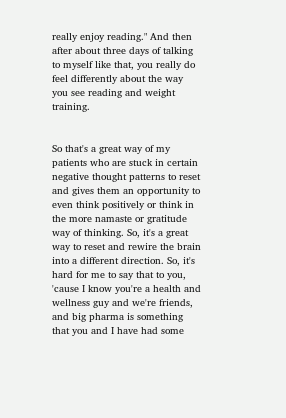really enjoy reading." And then after about three days of talking to myself like that, you really do feel differently about the way you see reading and weight training.


So that's a great way of my patients who are stuck in certain negative thought patterns to reset and gives them an opportunity to even think positively or think in the more namaste or gratitude way of thinking. So, it's a great way to reset and rewire the brain into a different direction. So, it's hard for me to say that to you, 'cause I know you're a health and wellness guy and we're friends, and big pharma is something that you and I have had some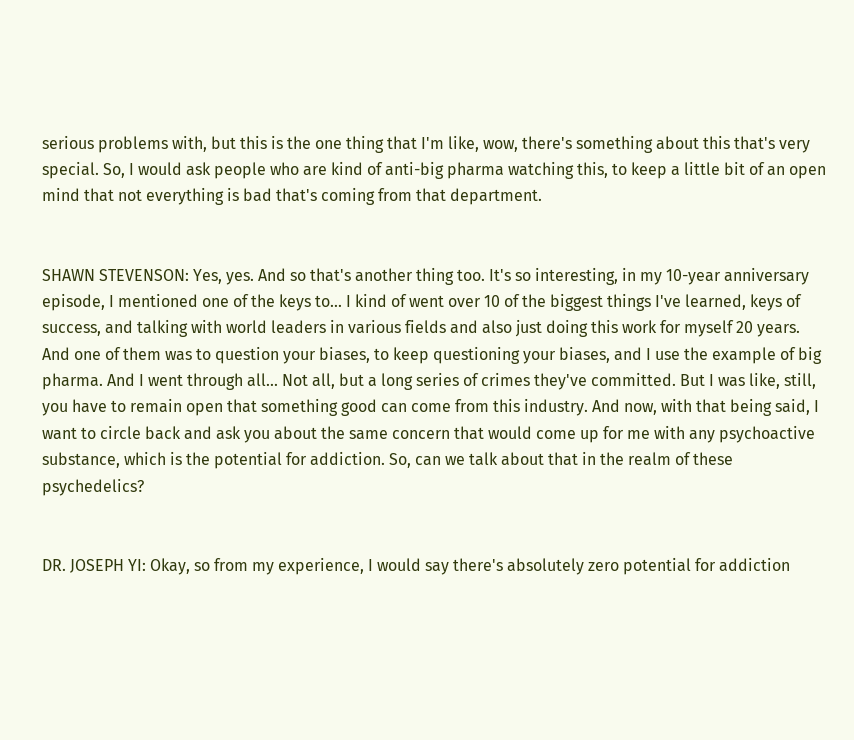serious problems with, but this is the one thing that I'm like, wow, there's something about this that's very special. So, I would ask people who are kind of anti-big pharma watching this, to keep a little bit of an open mind that not everything is bad that's coming from that department.


SHAWN STEVENSON: Yes, yes. And so that's another thing too. It's so interesting, in my 10-year anniversary episode, I mentioned one of the keys to... I kind of went over 10 of the biggest things I've learned, keys of success, and talking with world leaders in various fields and also just doing this work for myself 20 years. And one of them was to question your biases, to keep questioning your biases, and I use the example of big pharma. And I went through all... Not all, but a long series of crimes they've committed. But I was like, still, you have to remain open that something good can come from this industry. And now, with that being said, I want to circle back and ask you about the same concern that would come up for me with any psychoactive substance, which is the potential for addiction. So, can we talk about that in the realm of these psychedelics?


DR. JOSEPH YI: Okay, so from my experience, I would say there's absolutely zero potential for addiction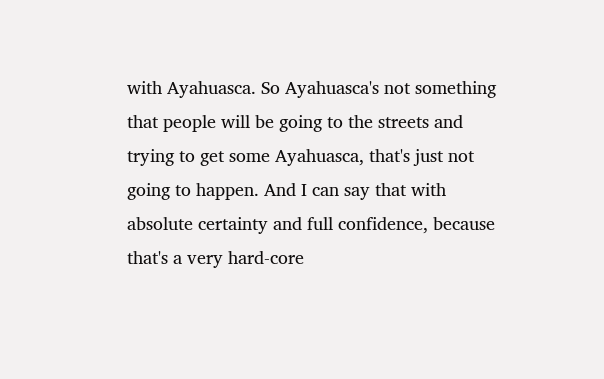with Ayahuasca. So Ayahuasca's not something that people will be going to the streets and trying to get some Ayahuasca, that's just not going to happen. And I can say that with absolute certainty and full confidence, because that's a very hard-core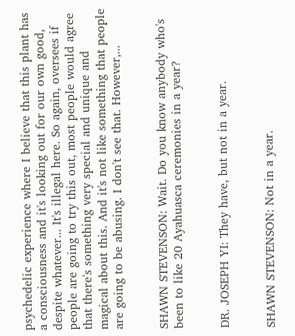psychedelic experience where I believe that this plant has a consciousness and it's looking out for our own good, despite whatever... It's illegal here. So again, oversees if people are going to try this out, most people would agree that there's something very special and unique and magical about this. And it's not like something that people are going to be abusing. I don't see that. However,...


SHAWN STEVENSON: Wait. Do you know anybody who's been to like 20 Ayahuasca ceremonies in a year?


DR. JOSEPH YI: They have, but not in a year.


SHAWN STEVENSON: Not in a year.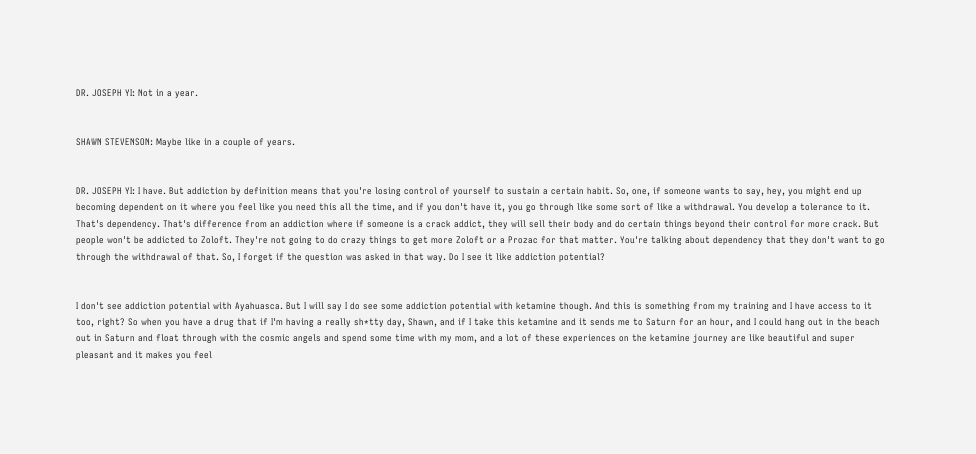DR. JOSEPH YI: Not in a year.


SHAWN STEVENSON: Maybe like in a couple of years.


DR. JOSEPH YI: I have. But addiction by definition means that you're losing control of yourself to sustain a certain habit. So, one, if someone wants to say, hey, you might end up becoming dependent on it where you feel like you need this all the time, and if you don't have it, you go through like some sort of like a withdrawal. You develop a tolerance to it. That's dependency. That's difference from an addiction where if someone is a crack addict, they will sell their body and do certain things beyond their control for more crack. But people won't be addicted to Zoloft. They're not going to do crazy things to get more Zoloft or a Prozac for that matter. You're talking about dependency that they don't want to go through the withdrawal of that. So, I forget if the question was asked in that way. Do I see it like addiction potential?


I don't see addiction potential with Ayahuasca. But I will say I do see some addiction potential with ketamine though. And this is something from my training and I have access to it too, right? So when you have a drug that if I'm having a really sh*tty day, Shawn, and if I take this ketamine and it sends me to Saturn for an hour, and I could hang out in the beach out in Saturn and float through with the cosmic angels and spend some time with my mom, and a lot of these experiences on the ketamine journey are like beautiful and super pleasant and it makes you feel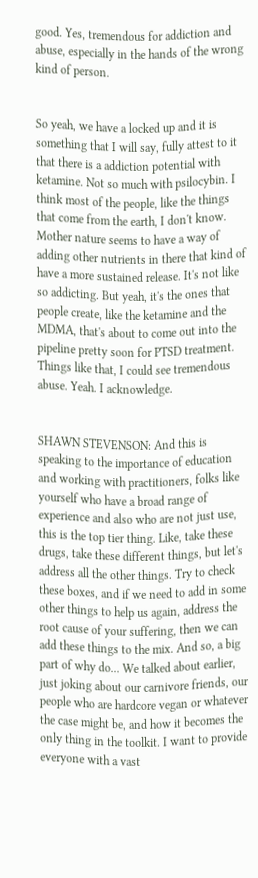good. Yes, tremendous for addiction and abuse, especially in the hands of the wrong kind of person.


So yeah, we have a locked up and it is something that I will say, fully attest to it that there is a addiction potential with ketamine. Not so much with psilocybin. I think most of the people, like the things that come from the earth, I don't know. Mother nature seems to have a way of adding other nutrients in there that kind of have a more sustained release. It's not like so addicting. But yeah, it's the ones that people create, like the ketamine and the MDMA, that's about to come out into the pipeline pretty soon for PTSD treatment. Things like that, I could see tremendous abuse. Yeah. I acknowledge.


SHAWN STEVENSON: And this is speaking to the importance of education and working with practitioners, folks like yourself who have a broad range of experience and also who are not just use, this is the top tier thing. Like, take these drugs, take these different things, but let's address all the other things. Try to check these boxes, and if we need to add in some other things to help us again, address the root cause of your suffering, then we can add these things to the mix. And so, a big part of why do... We talked about earlier, just joking about our carnivore friends, our people who are hardcore vegan or whatever the case might be, and how it becomes the only thing in the toolkit. I want to provide everyone with a vast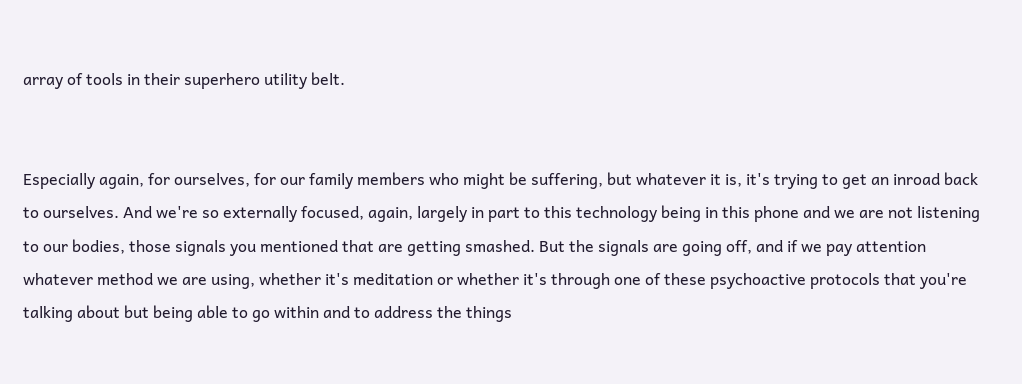array of tools in their superhero utility belt.


Especially again, for ourselves, for our family members who might be suffering, but whatever it is, it's trying to get an inroad back to ourselves. And we're so externally focused, again, largely in part to this technology being in this phone and we are not listening to our bodies, those signals you mentioned that are getting smashed. But the signals are going off, and if we pay attention whatever method we are using, whether it's meditation or whether it's through one of these psychoactive protocols that you're talking about but being able to go within and to address the things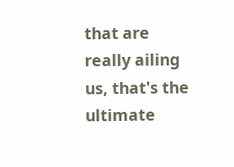that are really ailing us, that's the ultimate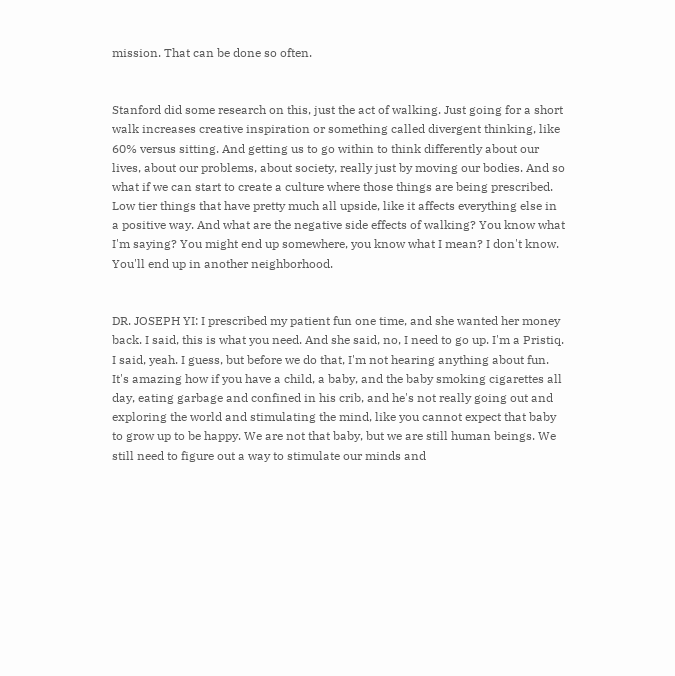mission. That can be done so often.


Stanford did some research on this, just the act of walking. Just going for a short walk increases creative inspiration or something called divergent thinking, like 60% versus sitting. And getting us to go within to think differently about our lives, about our problems, about society, really just by moving our bodies. And so what if we can start to create a culture where those things are being prescribed. Low tier things that have pretty much all upside, like it affects everything else in a positive way. And what are the negative side effects of walking? You know what I'm saying? You might end up somewhere, you know what I mean? I don't know. You'll end up in another neighborhood.


DR. JOSEPH YI: I prescribed my patient fun one time, and she wanted her money back. I said, this is what you need. And she said, no, I need to go up. I'm a Pristiq. I said, yeah. I guess, but before we do that, I'm not hearing anything about fun. It's amazing how if you have a child, a baby, and the baby smoking cigarettes all day, eating garbage and confined in his crib, and he's not really going out and exploring the world and stimulating the mind, like you cannot expect that baby to grow up to be happy. We are not that baby, but we are still human beings. We still need to figure out a way to stimulate our minds and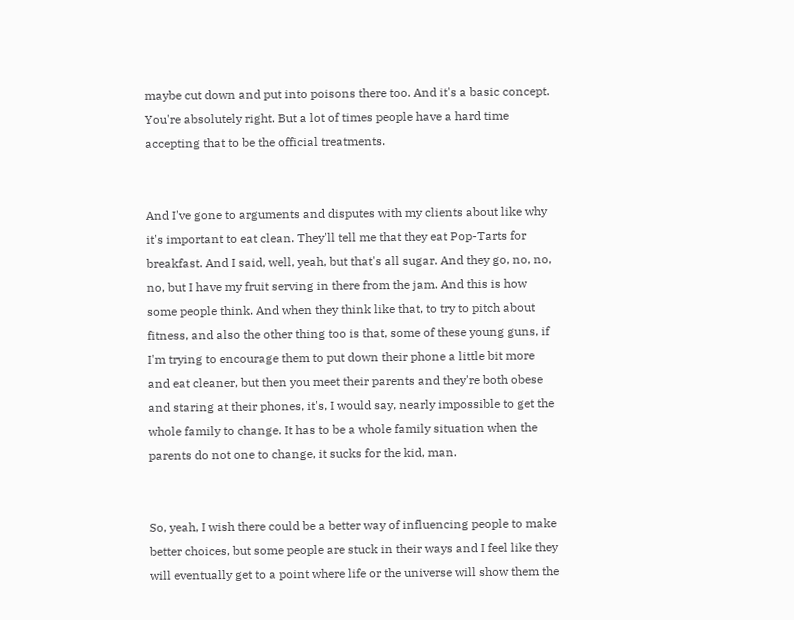maybe cut down and put into poisons there too. And it's a basic concept. You're absolutely right. But a lot of times people have a hard time accepting that to be the official treatments.


And I've gone to arguments and disputes with my clients about like why it's important to eat clean. They'll tell me that they eat Pop-Tarts for breakfast. And I said, well, yeah, but that's all sugar. And they go, no, no, no, but I have my fruit serving in there from the jam. And this is how some people think. And when they think like that, to try to pitch about fitness, and also the other thing too is that, some of these young guns, if I'm trying to encourage them to put down their phone a little bit more and eat cleaner, but then you meet their parents and they're both obese and staring at their phones, it's, I would say, nearly impossible to get the whole family to change. It has to be a whole family situation when the parents do not one to change, it sucks for the kid, man.


So, yeah, I wish there could be a better way of influencing people to make better choices, but some people are stuck in their ways and I feel like they will eventually get to a point where life or the universe will show them the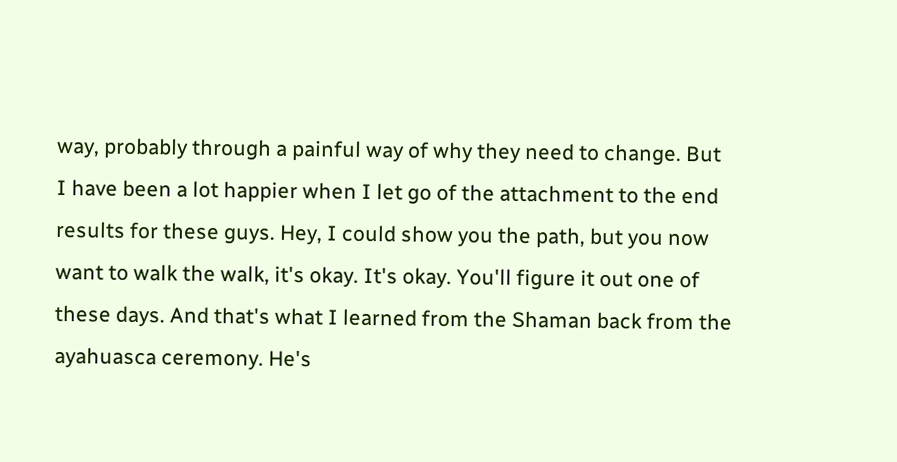way, probably through a painful way of why they need to change. But I have been a lot happier when I let go of the attachment to the end results for these guys. Hey, I could show you the path, but you now want to walk the walk, it's okay. It's okay. You'll figure it out one of these days. And that's what I learned from the Shaman back from the ayahuasca ceremony. He's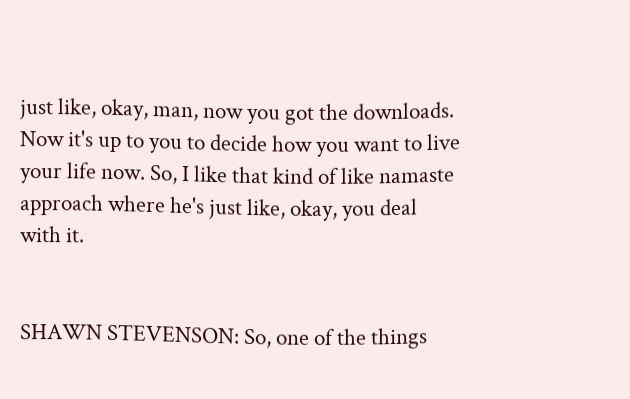just like, okay, man, now you got the downloads. Now it's up to you to decide how you want to live your life now. So, I like that kind of like namaste approach where he's just like, okay, you deal with it.


SHAWN STEVENSON: So, one of the things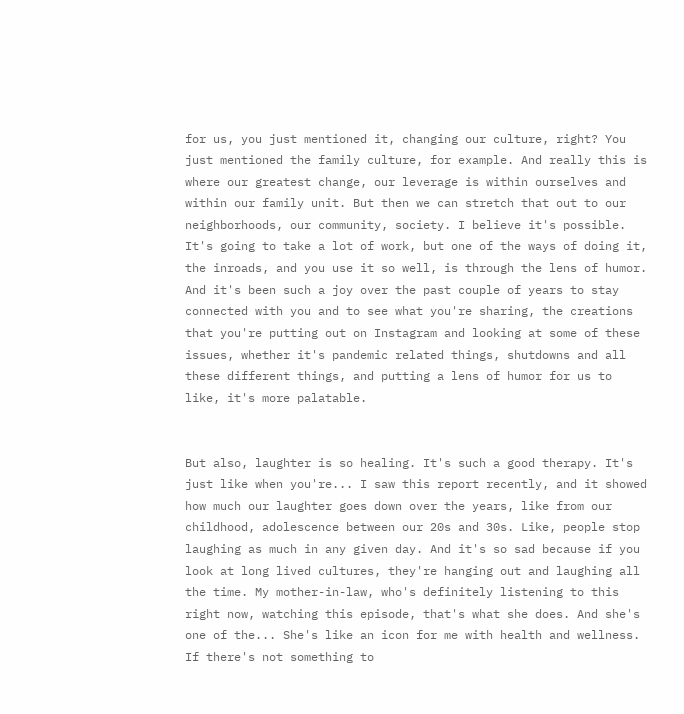for us, you just mentioned it, changing our culture, right? You just mentioned the family culture, for example. And really this is where our greatest change, our leverage is within ourselves and within our family unit. But then we can stretch that out to our neighborhoods, our community, society. I believe it's possible. It's going to take a lot of work, but one of the ways of doing it, the inroads, and you use it so well, is through the lens of humor. And it's been such a joy over the past couple of years to stay connected with you and to see what you're sharing, the creations that you're putting out on Instagram and looking at some of these issues, whether it's pandemic related things, shutdowns and all these different things, and putting a lens of humor for us to like, it's more palatable.


But also, laughter is so healing. It's such a good therapy. It's just like when you're... I saw this report recently, and it showed how much our laughter goes down over the years, like from our childhood, adolescence between our 20s and 30s. Like, people stop laughing as much in any given day. And it's so sad because if you look at long lived cultures, they're hanging out and laughing all the time. My mother-in-law, who's definitely listening to this right now, watching this episode, that's what she does. And she's one of the... She's like an icon for me with health and wellness. If there's not something to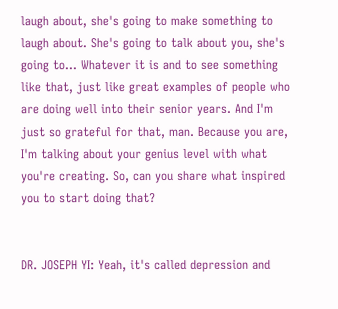laugh about, she's going to make something to laugh about. She's going to talk about you, she's going to... Whatever it is and to see something like that, just like great examples of people who are doing well into their senior years. And I'm just so grateful for that, man. Because you are, I'm talking about your genius level with what you're creating. So, can you share what inspired you to start doing that?


DR. JOSEPH YI: Yeah, it's called depression and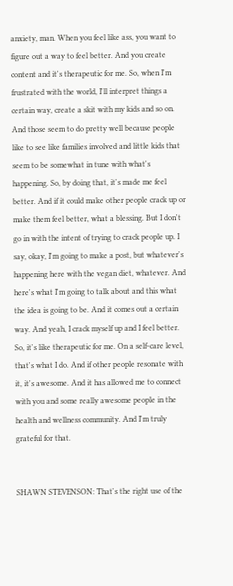anxiety, man. When you feel like ass, you want to figure out a way to feel better. And you create content and it's therapeutic for me. So, when I'm frustrated with the world, I'll interpret things a certain way, create a skit with my kids and so on. And those seem to do pretty well because people like to see like families involved and little kids that seem to be somewhat in tune with what's happening. So, by doing that, it's made me feel better. And if it could make other people crack up or make them feel better, what a blessing. But I don't go in with the intent of trying to crack people up. I say, okay, I'm going to make a post, but whatever's happening here with the vegan diet, whatever. And here's what I'm going to talk about and this what the idea is going to be. And it comes out a certain way. And yeah, I crack myself up and I feel better. So, it's like therapeutic for me. On a self-care level, that's what I do. And if other people resonate with it, it's awesome. And it has allowed me to connect with you and some really awesome people in the health and wellness community. And I'm truly grateful for that.


SHAWN STEVENSON: That's the right use of the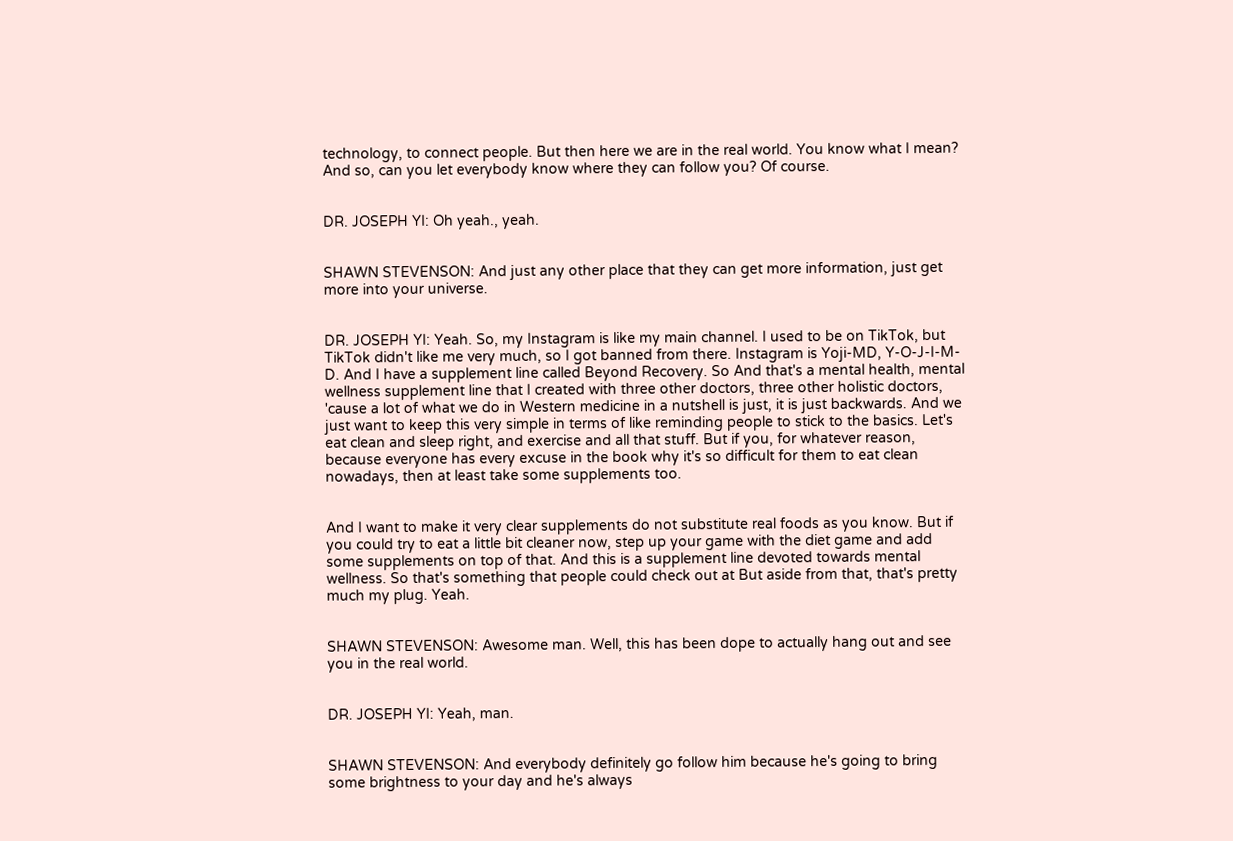technology, to connect people. But then here we are in the real world. You know what I mean? And so, can you let everybody know where they can follow you? Of course.


DR. JOSEPH YI: Oh yeah., yeah.


SHAWN STEVENSON: And just any other place that they can get more information, just get more into your universe.


DR. JOSEPH YI: Yeah. So, my Instagram is like my main channel. I used to be on TikTok, but TikTok didn't like me very much, so I got banned from there. Instagram is Yoji-MD, Y-O-J-I-M-D. And I have a supplement line called Beyond Recovery. So And that's a mental health, mental wellness supplement line that I created with three other doctors, three other holistic doctors, 'cause a lot of what we do in Western medicine in a nutshell is just, it is just backwards. And we just want to keep this very simple in terms of like reminding people to stick to the basics. Let's eat clean and sleep right, and exercise and all that stuff. But if you, for whatever reason, because everyone has every excuse in the book why it's so difficult for them to eat clean nowadays, then at least take some supplements too.


And I want to make it very clear supplements do not substitute real foods as you know. But if you could try to eat a little bit cleaner now, step up your game with the diet game and add some supplements on top of that. And this is a supplement line devoted towards mental wellness. So that's something that people could check out at But aside from that, that's pretty much my plug. Yeah.


SHAWN STEVENSON: Awesome man. Well, this has been dope to actually hang out and see you in the real world.


DR. JOSEPH YI: Yeah, man.


SHAWN STEVENSON: And everybody definitely go follow him because he's going to bring some brightness to your day and he's always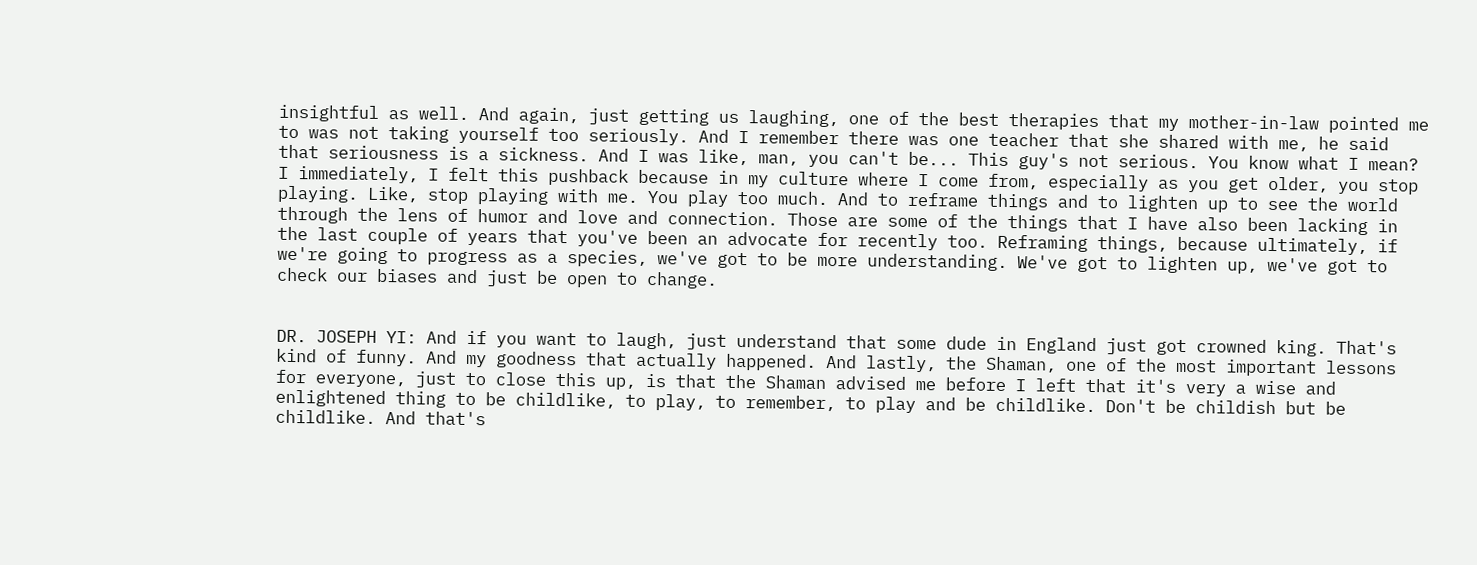insightful as well. And again, just getting us laughing, one of the best therapies that my mother-in-law pointed me to was not taking yourself too seriously. And I remember there was one teacher that she shared with me, he said that seriousness is a sickness. And I was like, man, you can't be... This guy's not serious. You know what I mean? I immediately, I felt this pushback because in my culture where I come from, especially as you get older, you stop playing. Like, stop playing with me. You play too much. And to reframe things and to lighten up to see the world through the lens of humor and love and connection. Those are some of the things that I have also been lacking in the last couple of years that you've been an advocate for recently too. Reframing things, because ultimately, if we're going to progress as a species, we've got to be more understanding. We've got to lighten up, we've got to check our biases and just be open to change.


DR. JOSEPH YI: And if you want to laugh, just understand that some dude in England just got crowned king. That's kind of funny. And my goodness that actually happened. And lastly, the Shaman, one of the most important lessons for everyone, just to close this up, is that the Shaman advised me before I left that it's very a wise and enlightened thing to be childlike, to play, to remember, to play and be childlike. Don't be childish but be childlike. And that's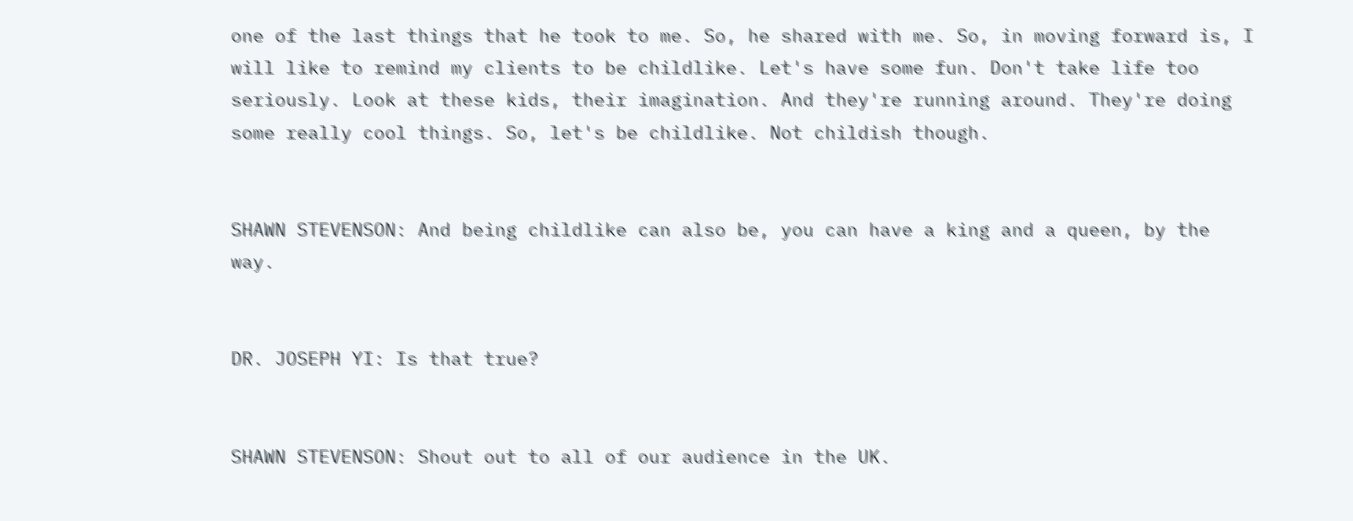one of the last things that he took to me. So, he shared with me. So, in moving forward is, I will like to remind my clients to be childlike. Let's have some fun. Don't take life too seriously. Look at these kids, their imagination. And they're running around. They're doing some really cool things. So, let's be childlike. Not childish though.


SHAWN STEVENSON: And being childlike can also be, you can have a king and a queen, by the way.


DR. JOSEPH YI: Is that true?


SHAWN STEVENSON: Shout out to all of our audience in the UK.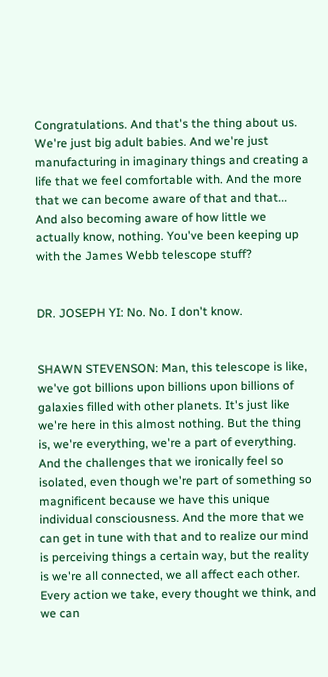Congratulations. And that's the thing about us. We're just big adult babies. And we're just manufacturing in imaginary things and creating a life that we feel comfortable with. And the more that we can become aware of that and that... And also becoming aware of how little we actually know, nothing. You've been keeping up with the James Webb telescope stuff?


DR. JOSEPH YI: No. No. I don't know.


SHAWN STEVENSON: Man, this telescope is like, we've got billions upon billions upon billions of galaxies filled with other planets. It's just like we're here in this almost nothing. But the thing is, we're everything, we're a part of everything. And the challenges that we ironically feel so isolated, even though we're part of something so magnificent because we have this unique individual consciousness. And the more that we can get in tune with that and to realize our mind is perceiving things a certain way, but the reality is we're all connected, we all affect each other. Every action we take, every thought we think, and we can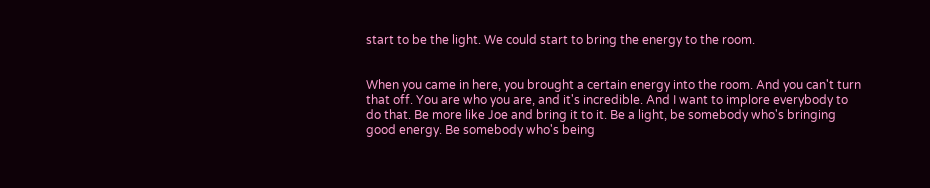start to be the light. We could start to bring the energy to the room.


When you came in here, you brought a certain energy into the room. And you can't turn that off. You are who you are, and it's incredible. And I want to implore everybody to do that. Be more like Joe and bring it to it. Be a light, be somebody who's bringing good energy. Be somebody who's being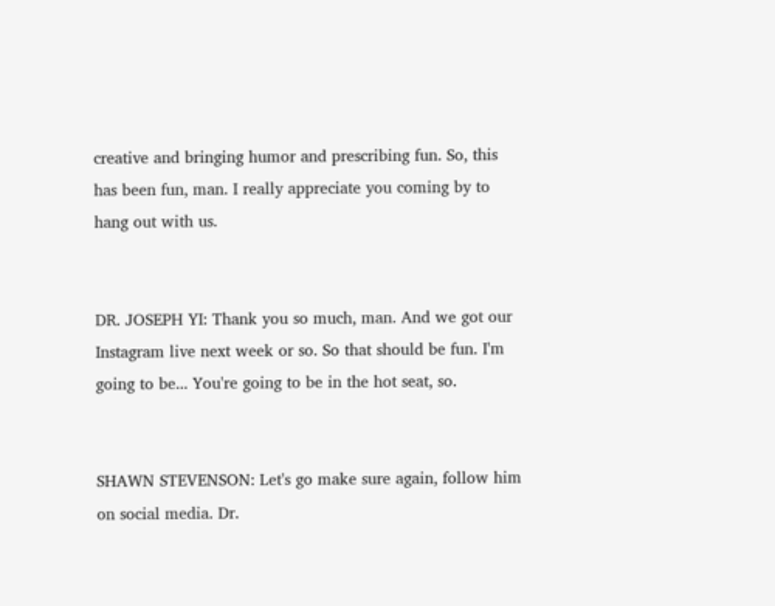creative and bringing humor and prescribing fun. So, this has been fun, man. I really appreciate you coming by to hang out with us.


DR. JOSEPH YI: Thank you so much, man. And we got our Instagram live next week or so. So that should be fun. I'm going to be... You're going to be in the hot seat, so.


SHAWN STEVENSON: Let's go make sure again, follow him on social media. Dr.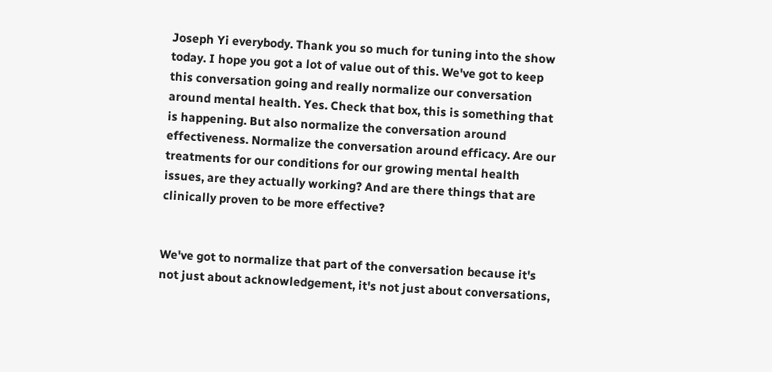Joseph Yi everybody. Thank you so much for tuning into the show today. I hope you got a lot of value out of this. We've got to keep this conversation going and really normalize our conversation around mental health. Yes. Check that box, this is something that is happening. But also normalize the conversation around effectiveness. Normalize the conversation around efficacy. Are our treatments for our conditions for our growing mental health issues, are they actually working? And are there things that are clinically proven to be more effective?


We've got to normalize that part of the conversation because it's not just about acknowledgement, it's not just about conversations,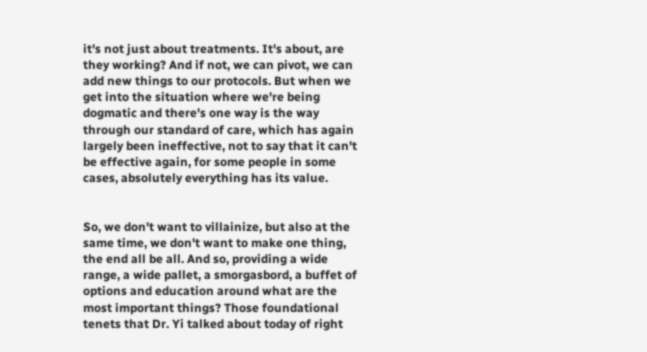it's not just about treatments. It's about, are they working? And if not, we can pivot, we can add new things to our protocols. But when we get into the situation where we're being dogmatic and there's one way is the way through our standard of care, which has again largely been ineffective, not to say that it can't be effective again, for some people in some cases, absolutely everything has its value.


So, we don't want to villainize, but also at the same time, we don't want to make one thing, the end all be all. And so, providing a wide range, a wide pallet, a smorgasbord, a buffet of options and education around what are the most important things? Those foundational tenets that Dr. Yi talked about today of right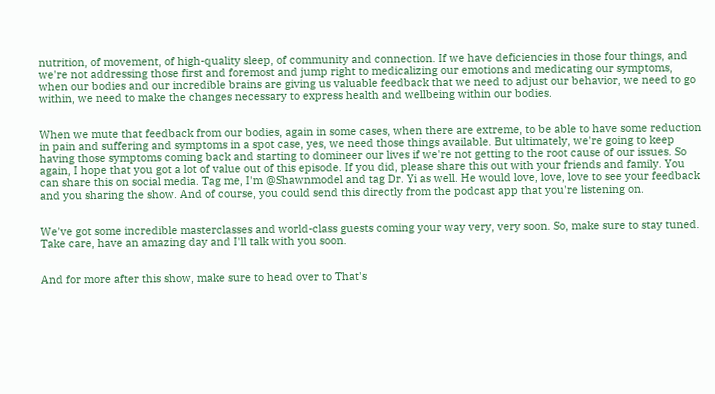nutrition, of movement, of high-quality sleep, of community and connection. If we have deficiencies in those four things, and we're not addressing those first and foremost and jump right to medicalizing our emotions and medicating our symptoms, when our bodies and our incredible brains are giving us valuable feedback that we need to adjust our behavior, we need to go within, we need to make the changes necessary to express health and wellbeing within our bodies.


When we mute that feedback from our bodies, again in some cases, when there are extreme, to be able to have some reduction in pain and suffering and symptoms in a spot case, yes, we need those things available. But ultimately, we're going to keep having those symptoms coming back and starting to domineer our lives if we're not getting to the root cause of our issues. So again, I hope that you got a lot of value out of this episode. If you did, please share this out with your friends and family. You can share this on social media. Tag me, I'm @Shawnmodel and tag Dr. Yi as well. He would love, love, love to see your feedback and you sharing the show. And of course, you could send this directly from the podcast app that you're listening on.


We've got some incredible masterclasses and world-class guests coming your way very, very soon. So, make sure to stay tuned. Take care, have an amazing day and I'll talk with you soon.


And for more after this show, make sure to head over to That's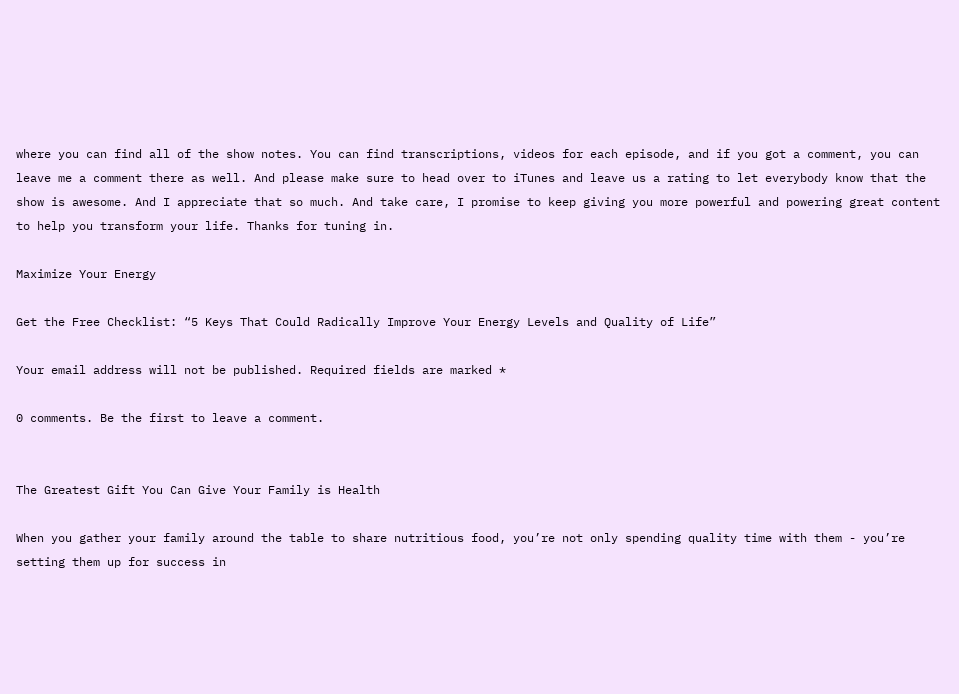where you can find all of the show notes. You can find transcriptions, videos for each episode, and if you got a comment, you can leave me a comment there as well. And please make sure to head over to iTunes and leave us a rating to let everybody know that the show is awesome. And I appreciate that so much. And take care, I promise to keep giving you more powerful and powering great content to help you transform your life. Thanks for tuning in.

Maximize Your Energy

Get the Free Checklist: “5 Keys That Could Radically Improve Your Energy Levels and Quality of Life”

Your email address will not be published. Required fields are marked *

0 comments. Be the first to leave a comment.


The Greatest Gift You Can Give Your Family is Health

When you gather your family around the table to share nutritious food, you’re not only spending quality time with them - you’re setting them up for success in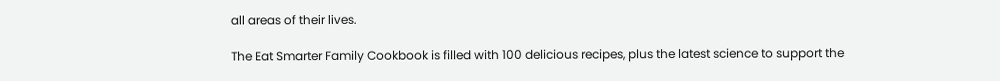all areas of their lives.

The Eat Smarter Family Cookbook is filled with 100 delicious recipes, plus the latest science to support the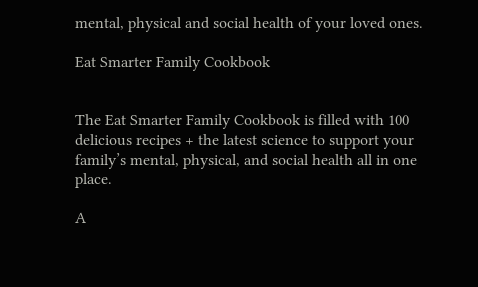mental, physical and social health of your loved ones.

Eat Smarter Family Cookbook


The Eat Smarter Family Cookbook is filled with 100 delicious recipes + the latest science to support your family’s mental, physical, and social health all in one place.

A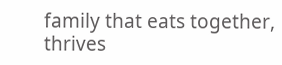family that eats together, thrives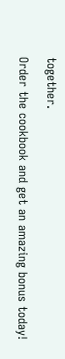together.

Order the cookbook and get an amazing bonus today!